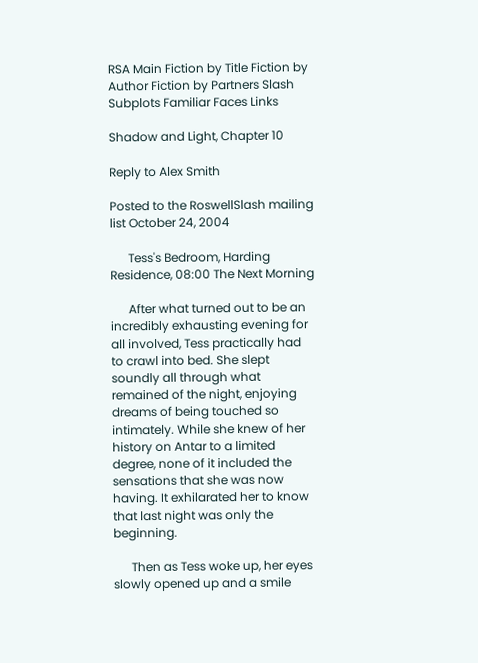RSA Main Fiction by Title Fiction by Author Fiction by Partners Slash Subplots Familiar Faces Links

Shadow and Light, Chapter 10

Reply to Alex Smith

Posted to the RoswellSlash mailing list October 24, 2004

      Tess's Bedroom, Harding Residence, 08:00 The Next Morning

      After what turned out to be an incredibly exhausting evening for all involved, Tess practically had to crawl into bed. She slept soundly all through what remained of the night, enjoying dreams of being touched so intimately. While she knew of her history on Antar to a limited degree, none of it included the sensations that she was now having. It exhilarated her to know that last night was only the beginning.

      Then as Tess woke up, her eyes slowly opened up and a smile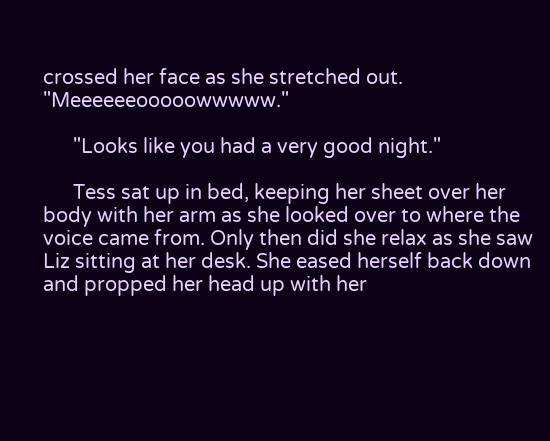crossed her face as she stretched out. "Meeeeeeooooowwwww."

      "Looks like you had a very good night."

      Tess sat up in bed, keeping her sheet over her body with her arm as she looked over to where the voice came from. Only then did she relax as she saw Liz sitting at her desk. She eased herself back down and propped her head up with her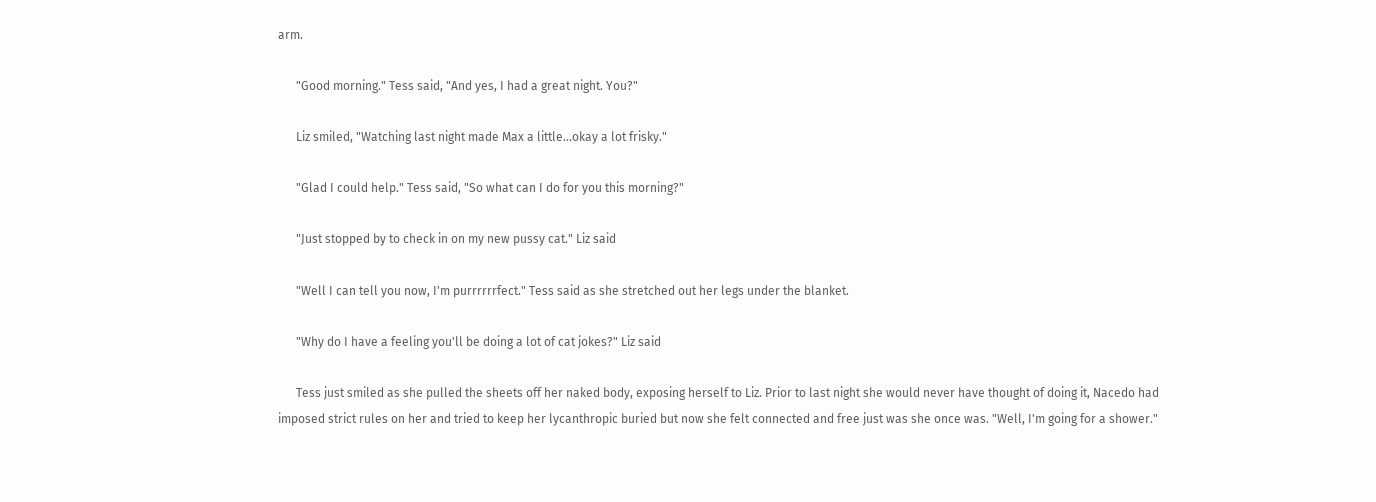arm.

      "Good morning." Tess said, "And yes, I had a great night. You?"

      Liz smiled, "Watching last night made Max a little...okay a lot frisky."

      "Glad I could help." Tess said, "So what can I do for you this morning?"

      "Just stopped by to check in on my new pussy cat." Liz said

      "Well I can tell you now, I'm purrrrrrfect." Tess said as she stretched out her legs under the blanket.

      "Why do I have a feeling you'll be doing a lot of cat jokes?" Liz said

      Tess just smiled as she pulled the sheets off her naked body, exposing herself to Liz. Prior to last night she would never have thought of doing it, Nacedo had imposed strict rules on her and tried to keep her lycanthropic buried but now she felt connected and free just was she once was. "Well, I'm going for a shower."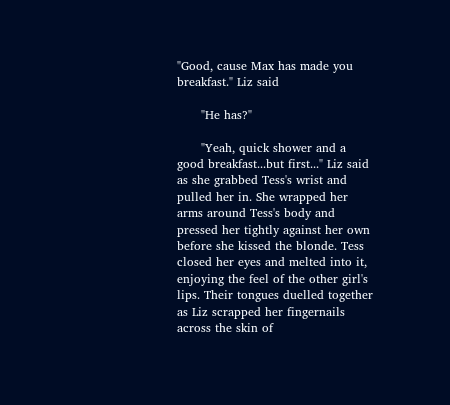"Good, cause Max has made you breakfast." Liz said

      "He has?"

      "Yeah, quick shower and a good breakfast...but first..." Liz said as she grabbed Tess's wrist and pulled her in. She wrapped her arms around Tess's body and pressed her tightly against her own before she kissed the blonde. Tess closed her eyes and melted into it, enjoying the feel of the other girl's lips. Their tongues duelled together as Liz scrapped her fingernails across the skin of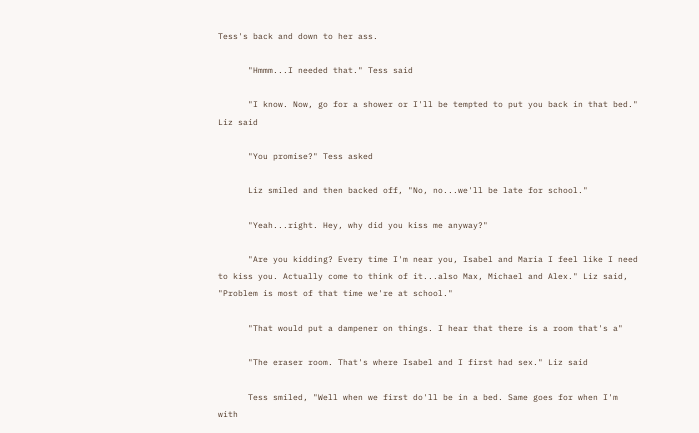Tess's back and down to her ass.

      "Hmmm...I needed that." Tess said

      "I know. Now, go for a shower or I'll be tempted to put you back in that bed." Liz said

      "You promise?" Tess asked

      Liz smiled and then backed off, "No, no...we'll be late for school."

      "Yeah...right. Hey, why did you kiss me anyway?"

      "Are you kidding? Every time I'm near you, Isabel and Maria I feel like I need to kiss you. Actually come to think of it...also Max, Michael and Alex." Liz said, "Problem is most of that time we're at school."

      "That would put a dampener on things. I hear that there is a room that's a"

      "The eraser room. That's where Isabel and I first had sex." Liz said

      Tess smiled, "Well when we first do'll be in a bed. Same goes for when I'm with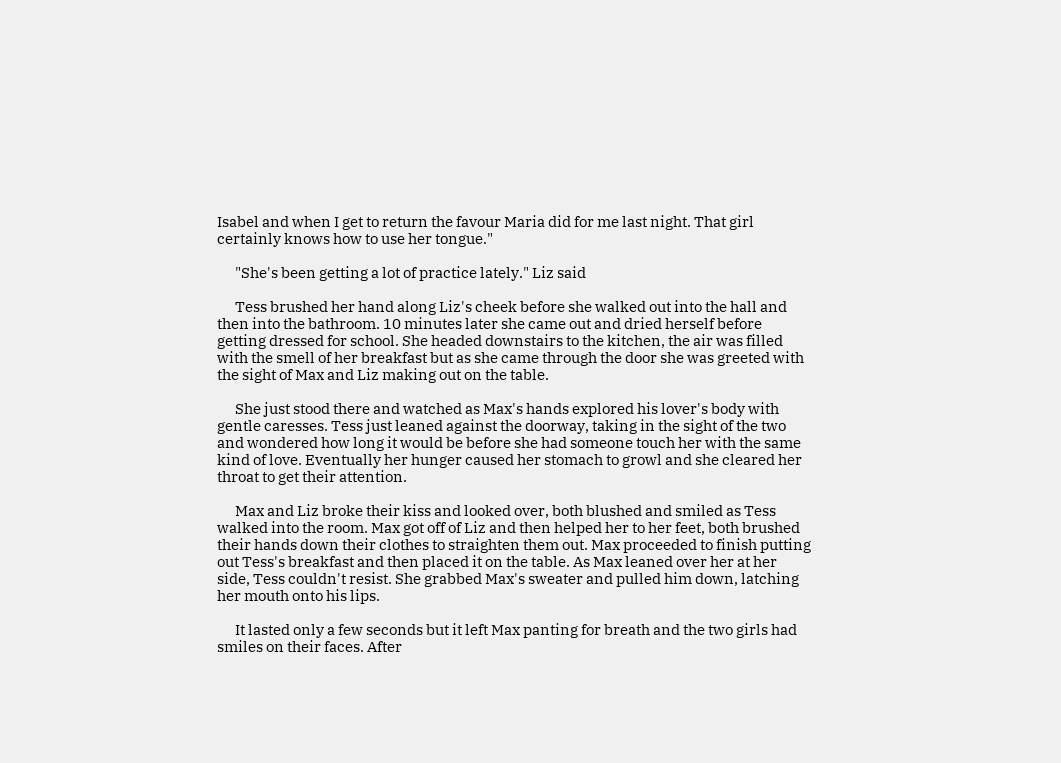Isabel and when I get to return the favour Maria did for me last night. That girl certainly knows how to use her tongue."

      "She's been getting a lot of practice lately." Liz said

      Tess brushed her hand along Liz's cheek before she walked out into the hall and then into the bathroom. 10 minutes later she came out and dried herself before getting dressed for school. She headed downstairs to the kitchen, the air was filled with the smell of her breakfast but as she came through the door she was greeted with the sight of Max and Liz making out on the table.

      She just stood there and watched as Max's hands explored his lover's body with gentle caresses. Tess just leaned against the doorway, taking in the sight of the two and wondered how long it would be before she had someone touch her with the same kind of love. Eventually her hunger caused her stomach to growl and she cleared her throat to get their attention.

      Max and Liz broke their kiss and looked over, both blushed and smiled as Tess walked into the room. Max got off of Liz and then helped her to her feet, both brushed their hands down their clothes to straighten them out. Max proceeded to finish putting out Tess's breakfast and then placed it on the table. As Max leaned over her at her side, Tess couldn't resist. She grabbed Max's sweater and pulled him down, latching her mouth onto his lips.

      It lasted only a few seconds but it left Max panting for breath and the two girls had smiles on their faces. After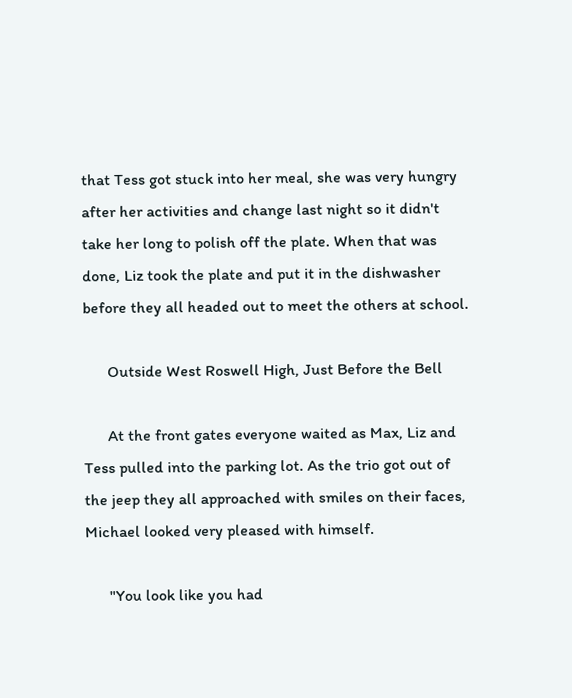that Tess got stuck into her meal, she was very hungry after her activities and change last night so it didn't take her long to polish off the plate. When that was done, Liz took the plate and put it in the dishwasher before they all headed out to meet the others at school.

      Outside West Roswell High, Just Before the Bell

      At the front gates everyone waited as Max, Liz and Tess pulled into the parking lot. As the trio got out of the jeep they all approached with smiles on their faces, Michael looked very pleased with himself.

      "You look like you had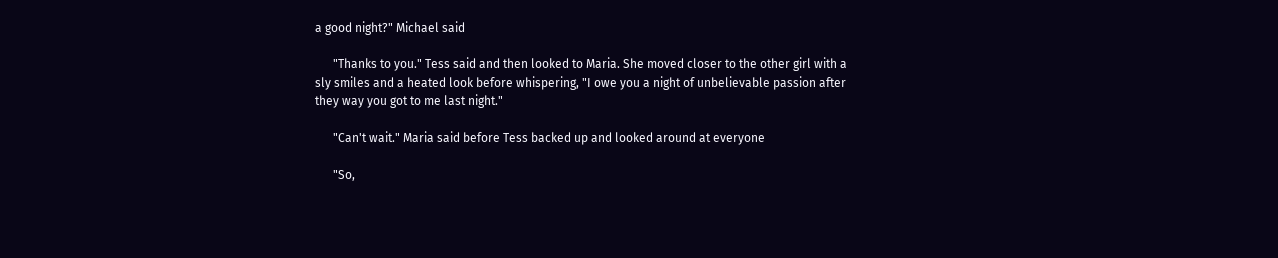a good night?" Michael said

      "Thanks to you." Tess said and then looked to Maria. She moved closer to the other girl with a sly smiles and a heated look before whispering, "I owe you a night of unbelievable passion after they way you got to me last night."

      "Can't wait." Maria said before Tess backed up and looked around at everyone

      "So,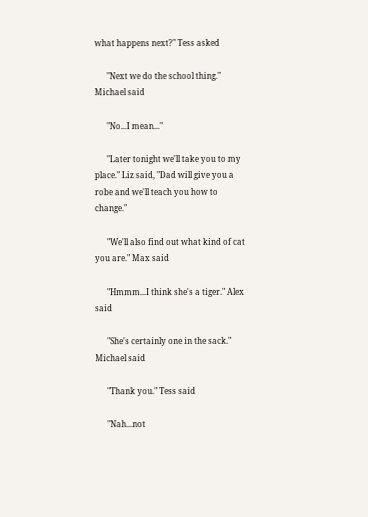what happens next?" Tess asked

      "Next we do the school thing." Michael said

      "No...I mean..."

      "Later tonight we'll take you to my place." Liz said, "Dad will give you a robe and we'll teach you how to change."

      "We'll also find out what kind of cat you are." Max said

      "Hmmm...I think she's a tiger." Alex said

      "She's certainly one in the sack." Michael said

      "Thank you." Tess said

      "Nah...not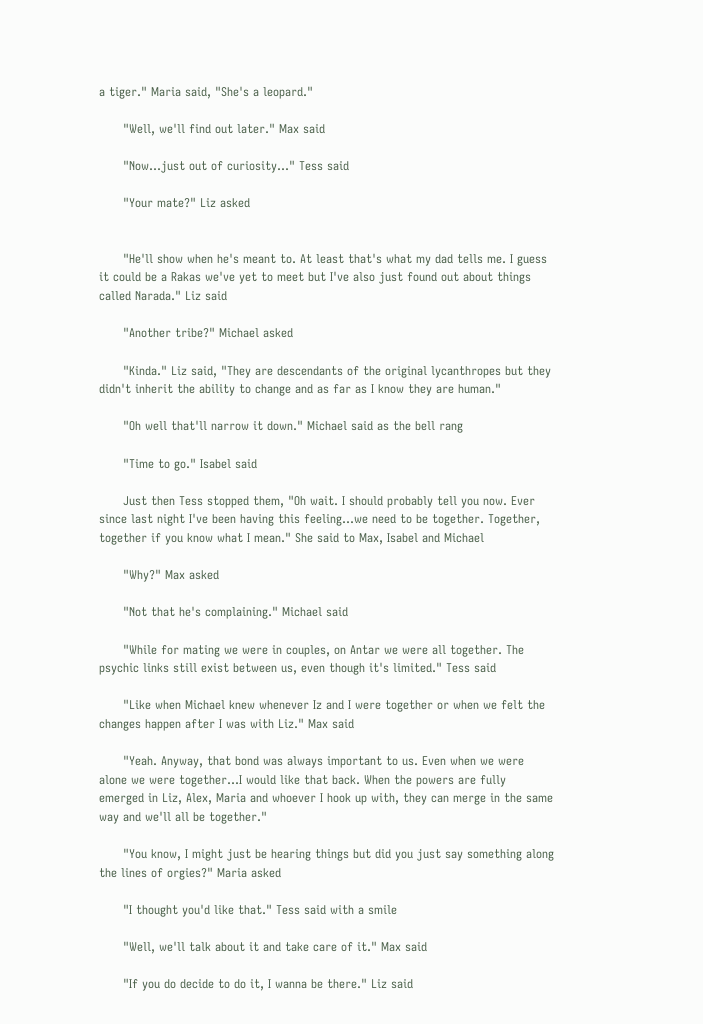a tiger." Maria said, "She's a leopard."

      "Well, we'll find out later." Max said

      "Now...just out of curiosity..." Tess said

      "Your mate?" Liz asked


      "He'll show when he's meant to. At least that's what my dad tells me. I guess it could be a Rakas we've yet to meet but I've also just found out about things called Narada." Liz said

      "Another tribe?" Michael asked

      "Kinda." Liz said, "They are descendants of the original lycanthropes but they didn't inherit the ability to change and as far as I know they are human."

      "Oh well that'll narrow it down." Michael said as the bell rang

      "Time to go." Isabel said

      Just then Tess stopped them, "Oh wait. I should probably tell you now. Ever since last night I've been having this feeling...we need to be together. Together, together if you know what I mean." She said to Max, Isabel and Michael

      "Why?" Max asked

      "Not that he's complaining." Michael said

      "While for mating we were in couples, on Antar we were all together. The psychic links still exist between us, even though it's limited." Tess said

      "Like when Michael knew whenever Iz and I were together or when we felt the changes happen after I was with Liz." Max said

      "Yeah. Anyway, that bond was always important to us. Even when we were alone we were together...I would like that back. When the powers are fully emerged in Liz, Alex, Maria and whoever I hook up with, they can merge in the same way and we'll all be together."

      "You know, I might just be hearing things but did you just say something along the lines of orgies?" Maria asked

      "I thought you'd like that." Tess said with a smile

      "Well, we'll talk about it and take care of it." Max said

      "If you do decide to do it, I wanna be there." Liz said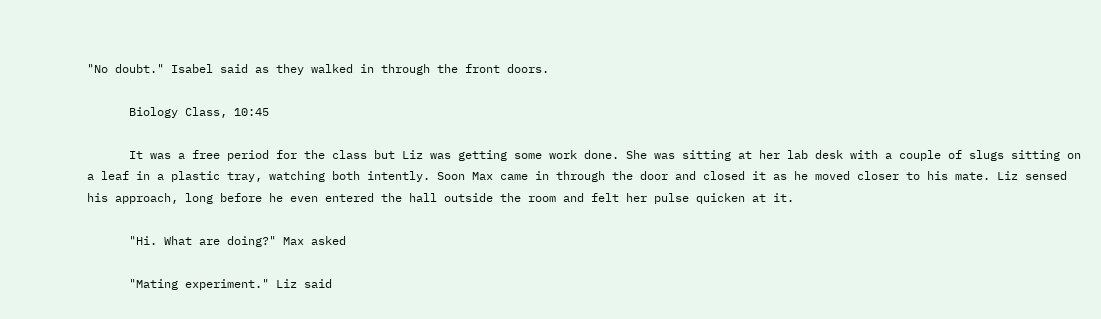"No doubt." Isabel said as they walked in through the front doors.

      Biology Class, 10:45

      It was a free period for the class but Liz was getting some work done. She was sitting at her lab desk with a couple of slugs sitting on a leaf in a plastic tray, watching both intently. Soon Max came in through the door and closed it as he moved closer to his mate. Liz sensed his approach, long before he even entered the hall outside the room and felt her pulse quicken at it.

      "Hi. What are doing?" Max asked

      "Mating experiment." Liz said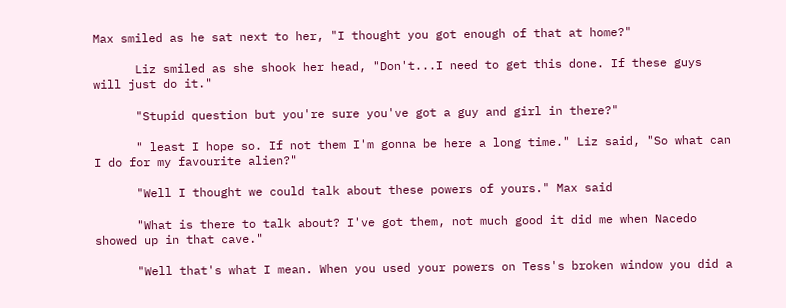Max smiled as he sat next to her, "I thought you got enough of that at home?"

      Liz smiled as she shook her head, "Don't...I need to get this done. If these guys will just do it."

      "Stupid question but you're sure you've got a guy and girl in there?"

      " least I hope so. If not them I'm gonna be here a long time." Liz said, "So what can I do for my favourite alien?"

      "Well I thought we could talk about these powers of yours." Max said

      "What is there to talk about? I've got them, not much good it did me when Nacedo showed up in that cave."

      "Well that's what I mean. When you used your powers on Tess's broken window you did a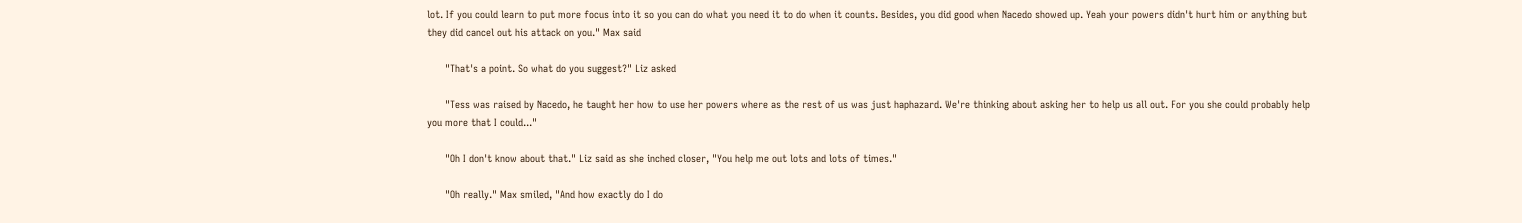lot. If you could learn to put more focus into it so you can do what you need it to do when it counts. Besides, you did good when Nacedo showed up. Yeah your powers didn't hurt him or anything but they did cancel out his attack on you." Max said

      "That's a point. So what do you suggest?" Liz asked

      "Tess was raised by Nacedo, he taught her how to use her powers where as the rest of us was just haphazard. We're thinking about asking her to help us all out. For you she could probably help you more that I could..."

      "Oh I don't know about that." Liz said as she inched closer, "You help me out lots and lots of times."

      "Oh really." Max smiled, "And how exactly do I do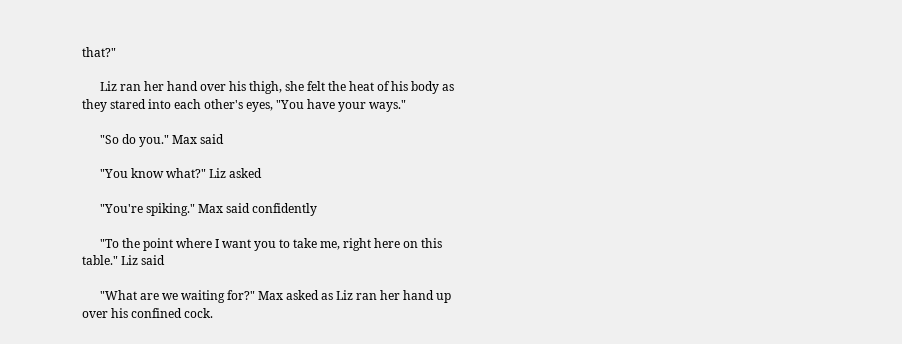that?"

      Liz ran her hand over his thigh, she felt the heat of his body as they stared into each other's eyes, "You have your ways."

      "So do you." Max said

      "You know what?" Liz asked

      "You're spiking." Max said confidently

      "To the point where I want you to take me, right here on this table." Liz said

      "What are we waiting for?" Max asked as Liz ran her hand up over his confined cock.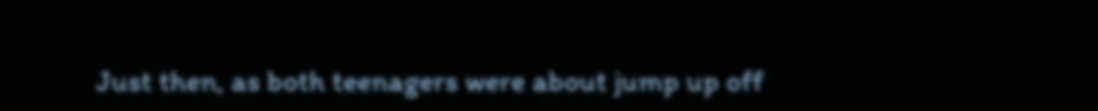Just then, as both teenagers were about jump up off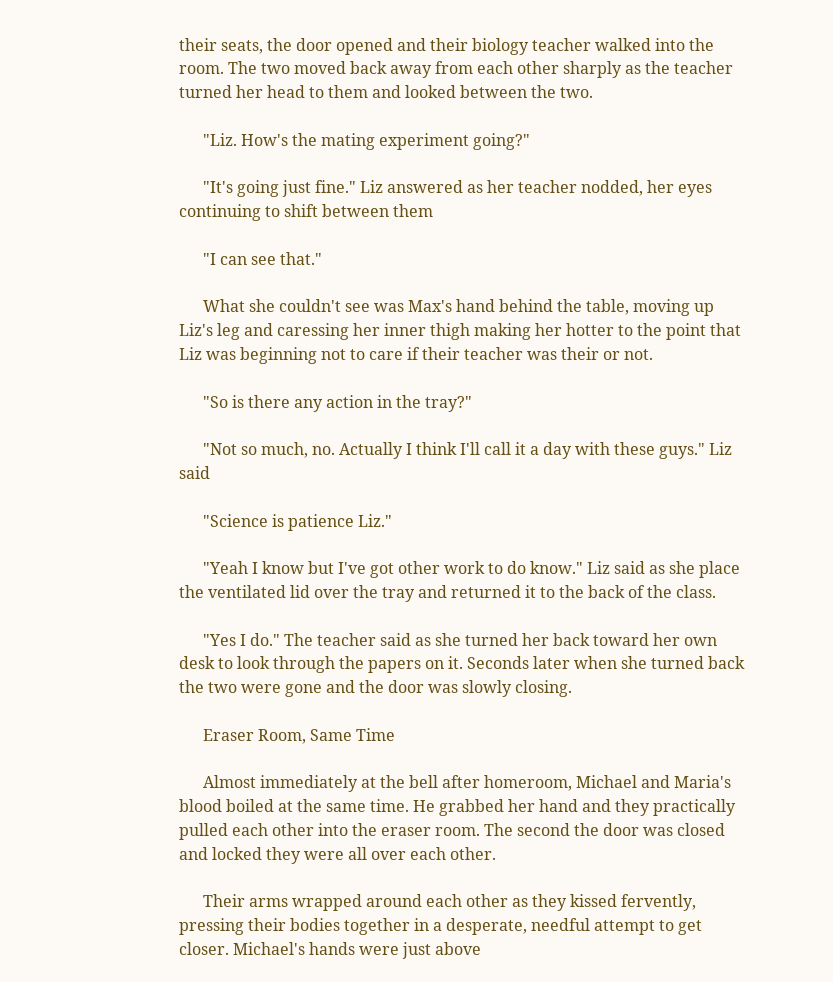their seats, the door opened and their biology teacher walked into the room. The two moved back away from each other sharply as the teacher turned her head to them and looked between the two.

      "Liz. How's the mating experiment going?"

      "It's going just fine." Liz answered as her teacher nodded, her eyes continuing to shift between them

      "I can see that."

      What she couldn't see was Max's hand behind the table, moving up Liz's leg and caressing her inner thigh making her hotter to the point that Liz was beginning not to care if their teacher was their or not.

      "So is there any action in the tray?"

      "Not so much, no. Actually I think I'll call it a day with these guys." Liz said

      "Science is patience Liz."

      "Yeah I know but I've got other work to do know." Liz said as she place the ventilated lid over the tray and returned it to the back of the class.

      "Yes I do." The teacher said as she turned her back toward her own desk to look through the papers on it. Seconds later when she turned back the two were gone and the door was slowly closing.

      Eraser Room, Same Time

      Almost immediately at the bell after homeroom, Michael and Maria's blood boiled at the same time. He grabbed her hand and they practically pulled each other into the eraser room. The second the door was closed and locked they were all over each other.

      Their arms wrapped around each other as they kissed fervently, pressing their bodies together in a desperate, needful attempt to get closer. Michael's hands were just above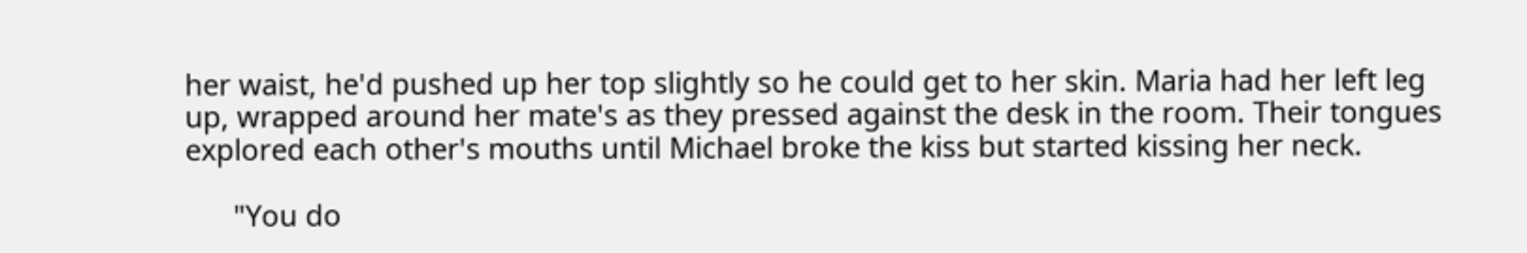her waist, he'd pushed up her top slightly so he could get to her skin. Maria had her left leg up, wrapped around her mate's as they pressed against the desk in the room. Their tongues explored each other's mouths until Michael broke the kiss but started kissing her neck.

      "You do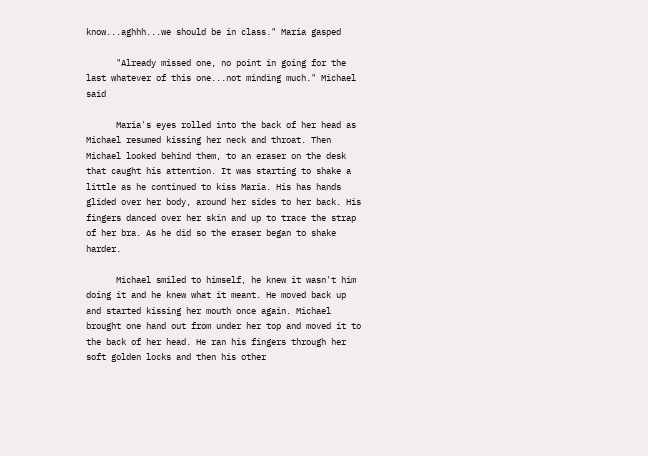know...aghhh...we should be in class." Maria gasped

      "Already missed one, no point in going for the last whatever of this one...not minding much." Michael said

      Maria's eyes rolled into the back of her head as Michael resumed kissing her neck and throat. Then Michael looked behind them, to an eraser on the desk that caught his attention. It was starting to shake a little as he continued to kiss Maria. His has hands glided over her body, around her sides to her back. His fingers danced over her skin and up to trace the strap of her bra. As he did so the eraser began to shake harder.

      Michael smiled to himself, he knew it wasn't him doing it and he knew what it meant. He moved back up and started kissing her mouth once again. Michael brought one hand out from under her top and moved it to the back of her head. He ran his fingers through her soft golden locks and then his other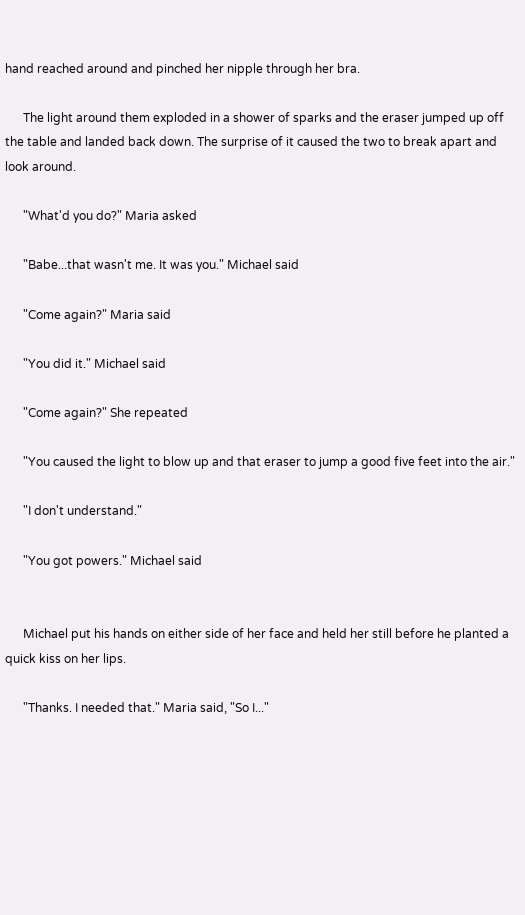hand reached around and pinched her nipple through her bra.

      The light around them exploded in a shower of sparks and the eraser jumped up off the table and landed back down. The surprise of it caused the two to break apart and look around.

      "What'd you do?" Maria asked

      "Babe...that wasn't me. It was you." Michael said

      "Come again?" Maria said

      "You did it." Michael said

      "Come again?" She repeated

      "You caused the light to blow up and that eraser to jump a good five feet into the air."

      "I don't understand."

      "You got powers." Michael said


      Michael put his hands on either side of her face and held her still before he planted a quick kiss on her lips.

      "Thanks. I needed that." Maria said, "So I..."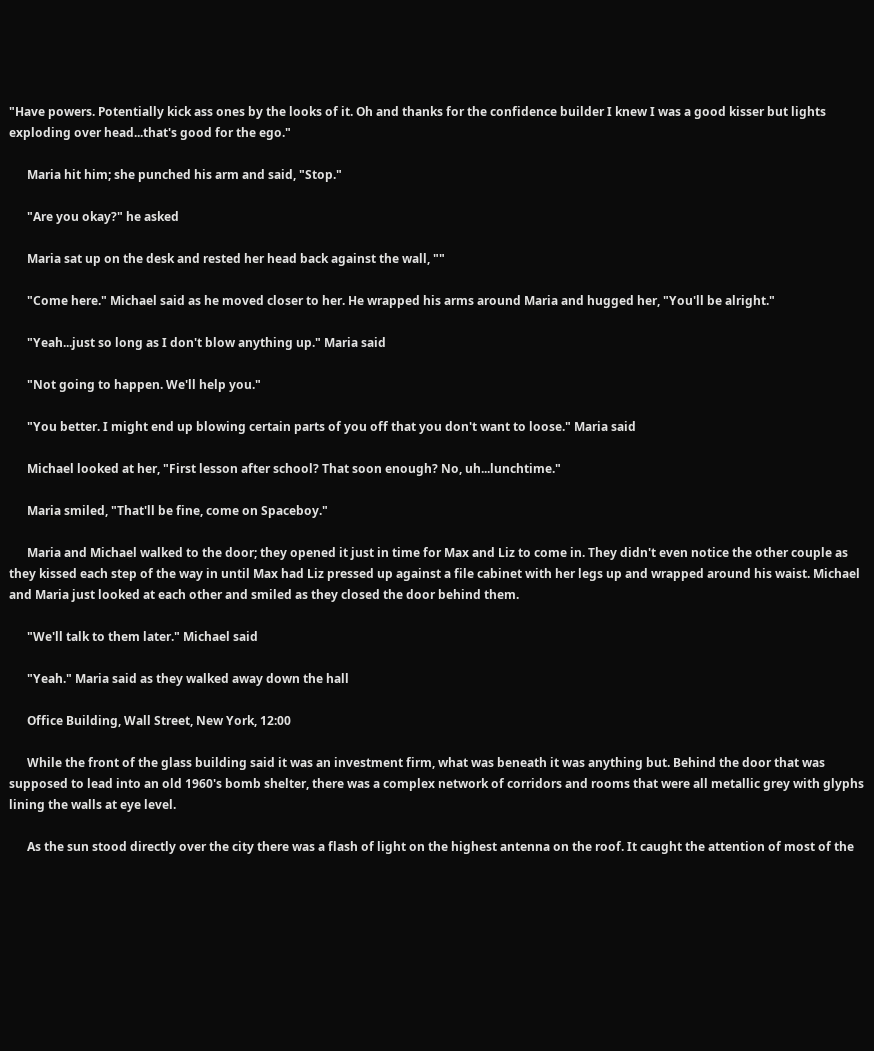"Have powers. Potentially kick ass ones by the looks of it. Oh and thanks for the confidence builder I knew I was a good kisser but lights exploding over head...that's good for the ego."

      Maria hit him; she punched his arm and said, "Stop."

      "Are you okay?" he asked

      Maria sat up on the desk and rested her head back against the wall, ""

      "Come here." Michael said as he moved closer to her. He wrapped his arms around Maria and hugged her, "You'll be alright."

      "Yeah...just so long as I don't blow anything up." Maria said

      "Not going to happen. We'll help you."

      "You better. I might end up blowing certain parts of you off that you don't want to loose." Maria said

      Michael looked at her, "First lesson after school? That soon enough? No, uh...lunchtime."

      Maria smiled, "That'll be fine, come on Spaceboy."

      Maria and Michael walked to the door; they opened it just in time for Max and Liz to come in. They didn't even notice the other couple as they kissed each step of the way in until Max had Liz pressed up against a file cabinet with her legs up and wrapped around his waist. Michael and Maria just looked at each other and smiled as they closed the door behind them.

      "We'll talk to them later." Michael said

      "Yeah." Maria said as they walked away down the hall

      Office Building, Wall Street, New York, 12:00

      While the front of the glass building said it was an investment firm, what was beneath it was anything but. Behind the door that was supposed to lead into an old 1960's bomb shelter, there was a complex network of corridors and rooms that were all metallic grey with glyphs lining the walls at eye level.

      As the sun stood directly over the city there was a flash of light on the highest antenna on the roof. It caught the attention of most of the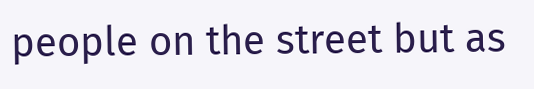people on the street but as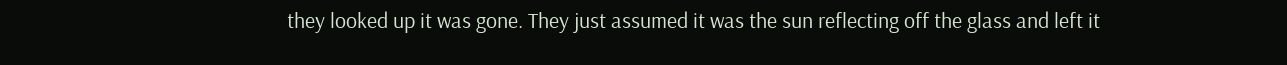they looked up it was gone. They just assumed it was the sun reflecting off the glass and left it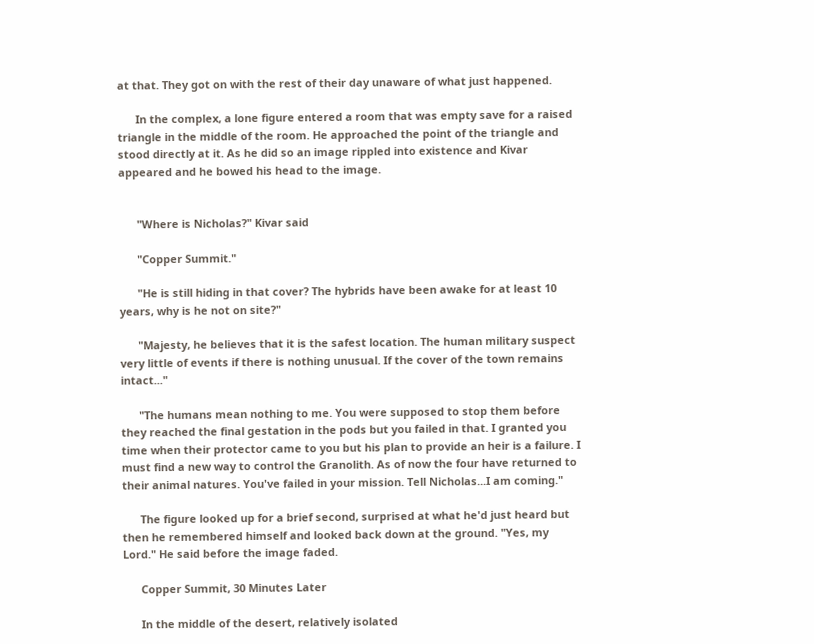at that. They got on with the rest of their day unaware of what just happened.

      In the complex, a lone figure entered a room that was empty save for a raised triangle in the middle of the room. He approached the point of the triangle and stood directly at it. As he did so an image rippled into existence and Kivar appeared and he bowed his head to the image.


      "Where is Nicholas?" Kivar said

      "Copper Summit."

      "He is still hiding in that cover? The hybrids have been awake for at least 10 years, why is he not on site?"

      "Majesty, he believes that it is the safest location. The human military suspect very little of events if there is nothing unusual. If the cover of the town remains intact..."

      "The humans mean nothing to me. You were supposed to stop them before they reached the final gestation in the pods but you failed in that. I granted you time when their protector came to you but his plan to provide an heir is a failure. I must find a new way to control the Granolith. As of now the four have returned to their animal natures. You've failed in your mission. Tell Nicholas...I am coming."

      The figure looked up for a brief second, surprised at what he'd just heard but then he remembered himself and looked back down at the ground. "Yes, my Lord." He said before the image faded.

      Copper Summit, 30 Minutes Later

      In the middle of the desert, relatively isolated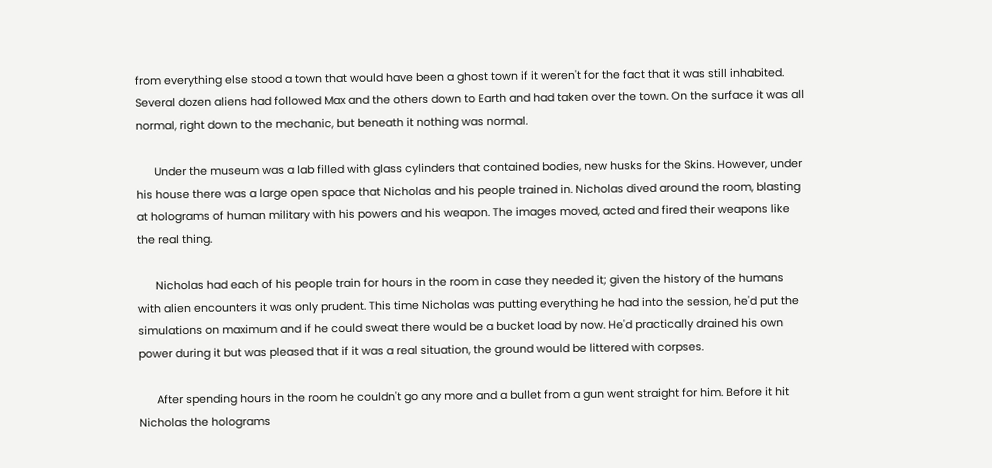from everything else stood a town that would have been a ghost town if it weren't for the fact that it was still inhabited. Several dozen aliens had followed Max and the others down to Earth and had taken over the town. On the surface it was all normal, right down to the mechanic, but beneath it nothing was normal.

      Under the museum was a lab filled with glass cylinders that contained bodies, new husks for the Skins. However, under his house there was a large open space that Nicholas and his people trained in. Nicholas dived around the room, blasting at holograms of human military with his powers and his weapon. The images moved, acted and fired their weapons like the real thing.

      Nicholas had each of his people train for hours in the room in case they needed it; given the history of the humans with alien encounters it was only prudent. This time Nicholas was putting everything he had into the session, he'd put the simulations on maximum and if he could sweat there would be a bucket load by now. He'd practically drained his own power during it but was pleased that if it was a real situation, the ground would be littered with corpses.

      After spending hours in the room he couldn't go any more and a bullet from a gun went straight for him. Before it hit Nicholas the holograms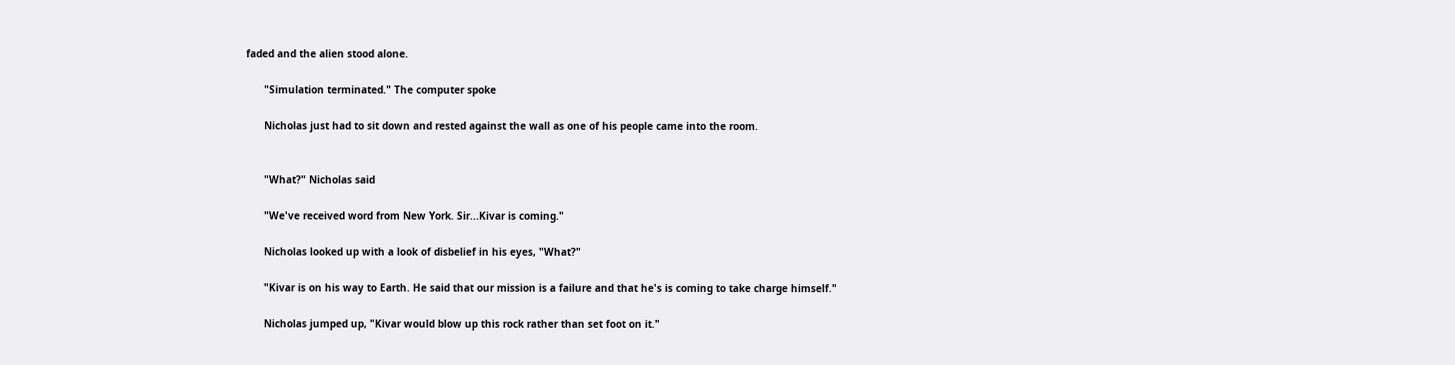faded and the alien stood alone.

      "Simulation terminated." The computer spoke

      Nicholas just had to sit down and rested against the wall as one of his people came into the room.


      "What?" Nicholas said

      "We've received word from New York. Sir...Kivar is coming."

      Nicholas looked up with a look of disbelief in his eyes, "What?"

      "Kivar is on his way to Earth. He said that our mission is a failure and that he's is coming to take charge himself."

      Nicholas jumped up, "Kivar would blow up this rock rather than set foot on it."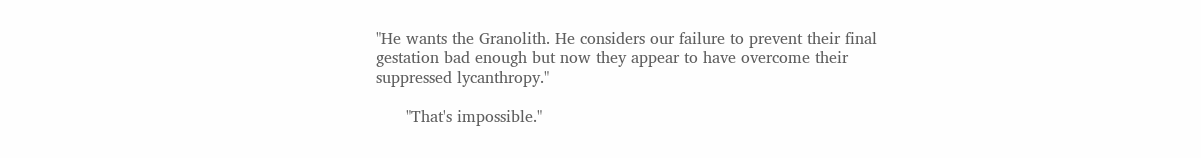"He wants the Granolith. He considers our failure to prevent their final gestation bad enough but now they appear to have overcome their suppressed lycanthropy."

      "That's impossible."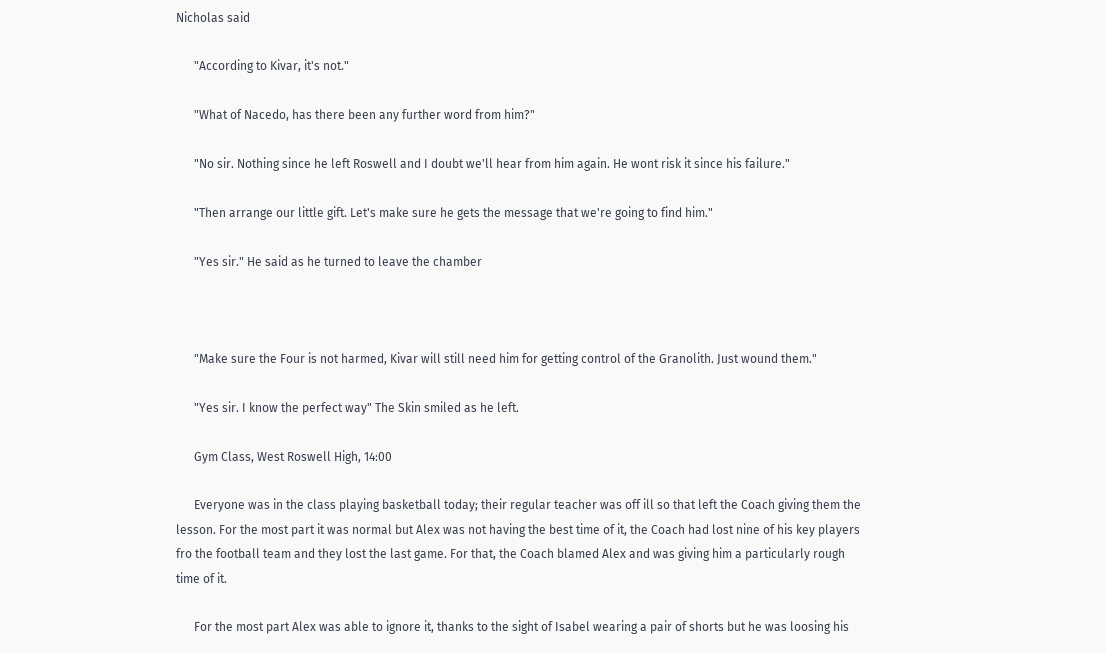Nicholas said

      "According to Kivar, it's not."

      "What of Nacedo, has there been any further word from him?"

      "No sir. Nothing since he left Roswell and I doubt we'll hear from him again. He wont risk it since his failure."

      "Then arrange our little gift. Let's make sure he gets the message that we're going to find him."

      "Yes sir." He said as he turned to leave the chamber



      "Make sure the Four is not harmed, Kivar will still need him for getting control of the Granolith. Just wound them."

      "Yes sir. I know the perfect way" The Skin smiled as he left.

      Gym Class, West Roswell High, 14:00

      Everyone was in the class playing basketball today; their regular teacher was off ill so that left the Coach giving them the lesson. For the most part it was normal but Alex was not having the best time of it, the Coach had lost nine of his key players fro the football team and they lost the last game. For that, the Coach blamed Alex and was giving him a particularly rough time of it.

      For the most part Alex was able to ignore it, thanks to the sight of Isabel wearing a pair of shorts but he was loosing his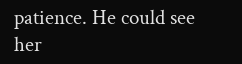patience. He could see her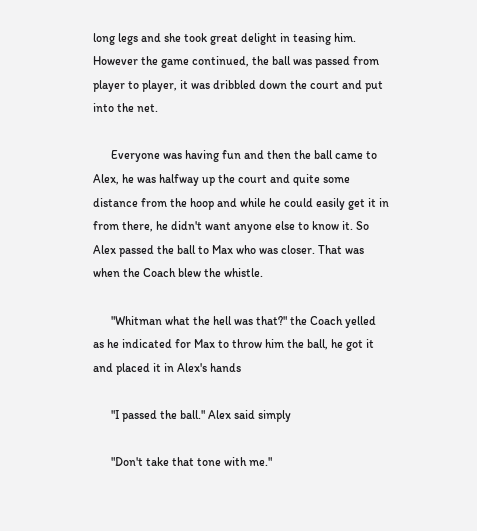long legs and she took great delight in teasing him. However the game continued, the ball was passed from player to player, it was dribbled down the court and put into the net.

      Everyone was having fun and then the ball came to Alex, he was halfway up the court and quite some distance from the hoop and while he could easily get it in from there, he didn't want anyone else to know it. So Alex passed the ball to Max who was closer. That was when the Coach blew the whistle.

      "Whitman what the hell was that?" the Coach yelled as he indicated for Max to throw him the ball, he got it and placed it in Alex's hands

      "I passed the ball." Alex said simply

      "Don't take that tone with me."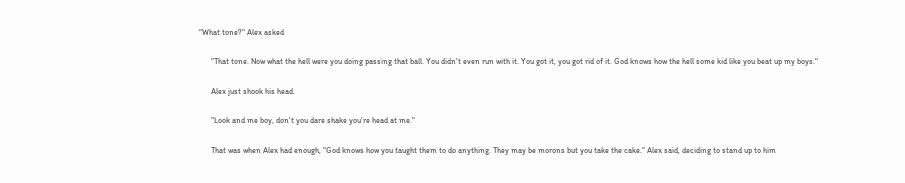"What tone?" Alex asked

      "That tone. Now what the hell were you doing passing that ball. You didn't even run with it. You got it, you got rid of it. God knows how the hell some kid like you beat up my boys."

      Alex just shook his head.

      "Look and me boy, don't you dare shake you're head at me."

      That was when Alex had enough, "God knows how you taught them to do anything. They may be morons but you take the cake." Alex said, deciding to stand up to him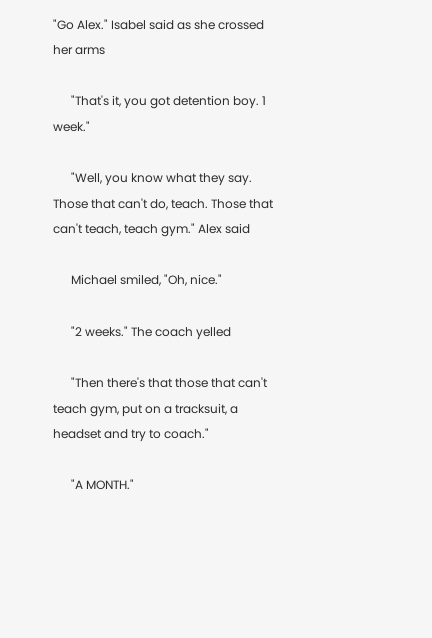"Go Alex." Isabel said as she crossed her arms

      "That's it, you got detention boy. 1 week."

      "Well, you know what they say. Those that can't do, teach. Those that can't teach, teach gym." Alex said

      Michael smiled, "Oh, nice."

      "2 weeks." The coach yelled

      "Then there's that those that can't teach gym, put on a tracksuit, a headset and try to coach."

      "A MONTH."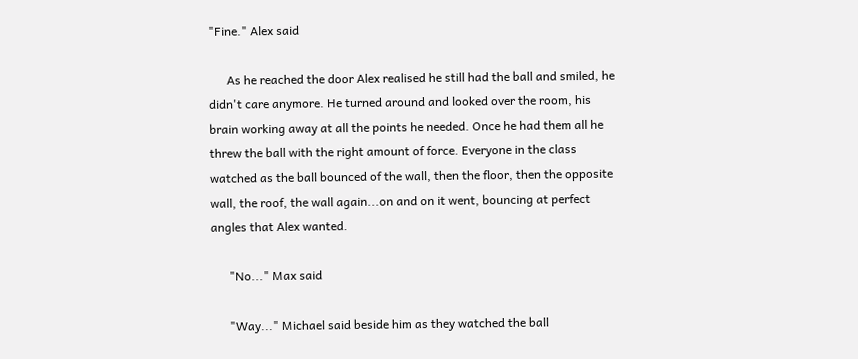"Fine." Alex said

      As he reached the door Alex realised he still had the ball and smiled, he didn't care anymore. He turned around and looked over the room, his brain working away at all the points he needed. Once he had them all he threw the ball with the right amount of force. Everyone in the class watched as the ball bounced of the wall, then the floor, then the opposite wall, the roof, the wall again...on and on it went, bouncing at perfect angles that Alex wanted.

      "No..." Max said

      "Way..." Michael said beside him as they watched the ball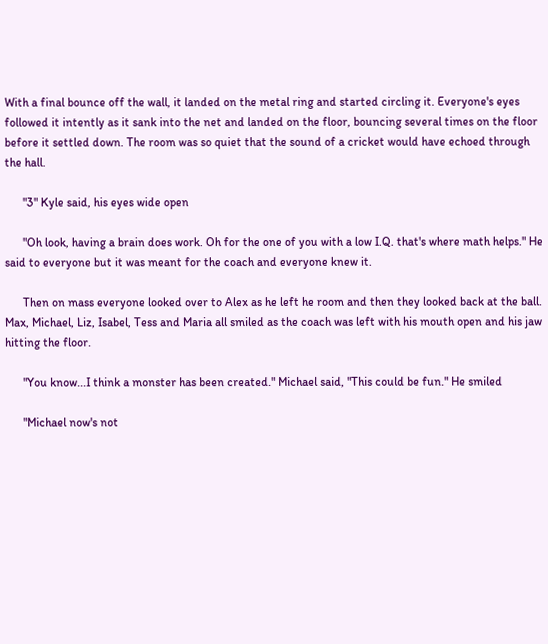With a final bounce off the wall, it landed on the metal ring and started circling it. Everyone's eyes followed it intently as it sank into the net and landed on the floor, bouncing several times on the floor before it settled down. The room was so quiet that the sound of a cricket would have echoed through the hall.

      "3" Kyle said, his eyes wide open

      "Oh look, having a brain does work. Oh for the one of you with a low I.Q. that's where math helps." He said to everyone but it was meant for the coach and everyone knew it.

      Then on mass everyone looked over to Alex as he left he room and then they looked back at the ball. Max, Michael, Liz, Isabel, Tess and Maria all smiled as the coach was left with his mouth open and his jaw hitting the floor.

      "You know...I think a monster has been created." Michael said, "This could be fun." He smiled

      "Michael now's not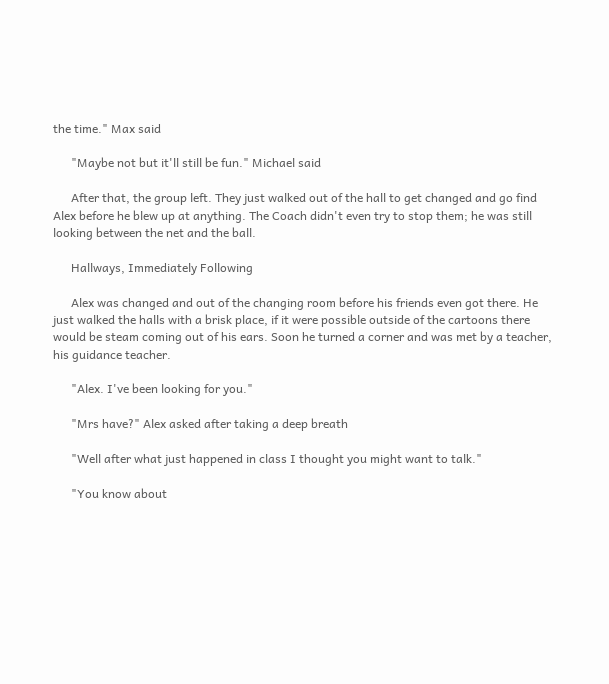the time." Max said

      "Maybe not but it'll still be fun." Michael said

      After that, the group left. They just walked out of the hall to get changed and go find Alex before he blew up at anything. The Coach didn't even try to stop them; he was still looking between the net and the ball.

      Hallways, Immediately Following

      Alex was changed and out of the changing room before his friends even got there. He just walked the halls with a brisk place, if it were possible outside of the cartoons there would be steam coming out of his ears. Soon he turned a corner and was met by a teacher, his guidance teacher.

      "Alex. I've been looking for you."

      "Mrs have?" Alex asked after taking a deep breath

      "Well after what just happened in class I thought you might want to talk."

      "You know about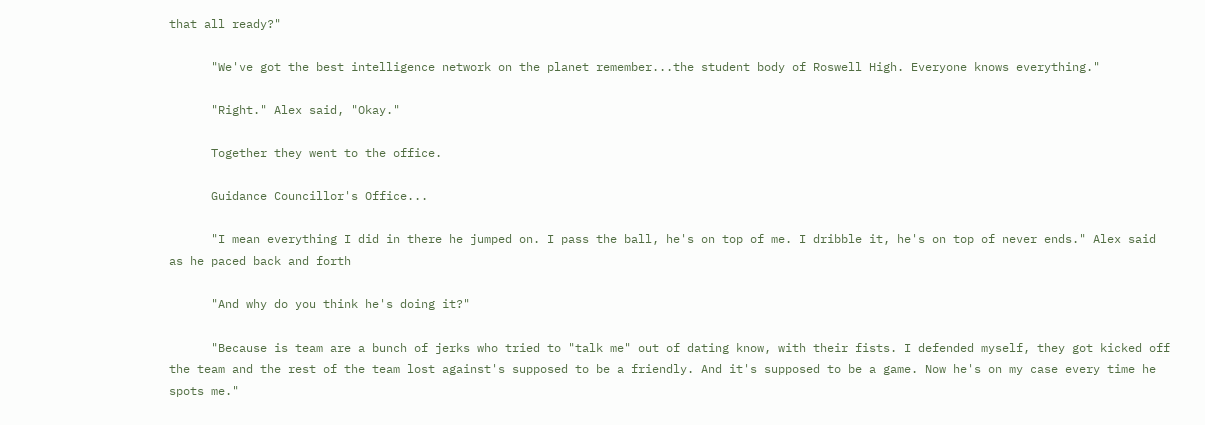that all ready?"

      "We've got the best intelligence network on the planet remember...the student body of Roswell High. Everyone knows everything."

      "Right." Alex said, "Okay."

      Together they went to the office.

      Guidance Councillor's Office...

      "I mean everything I did in there he jumped on. I pass the ball, he's on top of me. I dribble it, he's on top of never ends." Alex said as he paced back and forth

      "And why do you think he's doing it?"

      "Because is team are a bunch of jerks who tried to "talk me" out of dating know, with their fists. I defended myself, they got kicked off the team and the rest of the team lost against's supposed to be a friendly. And it's supposed to be a game. Now he's on my case every time he spots me."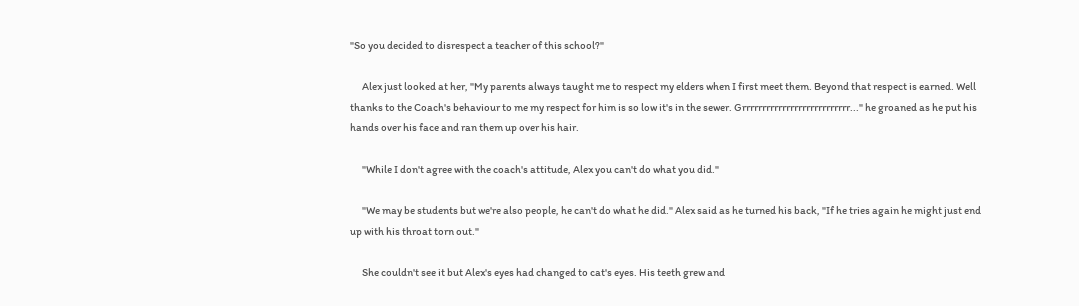"So you decided to disrespect a teacher of this school?"

      Alex just looked at her, "My parents always taught me to respect my elders when I first meet them. Beyond that respect is earned. Well thanks to the Coach's behaviour to me my respect for him is so low it's in the sewer. Grrrrrrrrrrrrrrrrrrrrrrrrrrr..." he groaned as he put his hands over his face and ran them up over his hair.

      "While I don't agree with the coach's attitude, Alex you can't do what you did."

      "We may be students but we're also people, he can't do what he did." Alex said as he turned his back, "If he tries again he might just end up with his throat torn out."

      She couldn't see it but Alex's eyes had changed to cat's eyes. His teeth grew and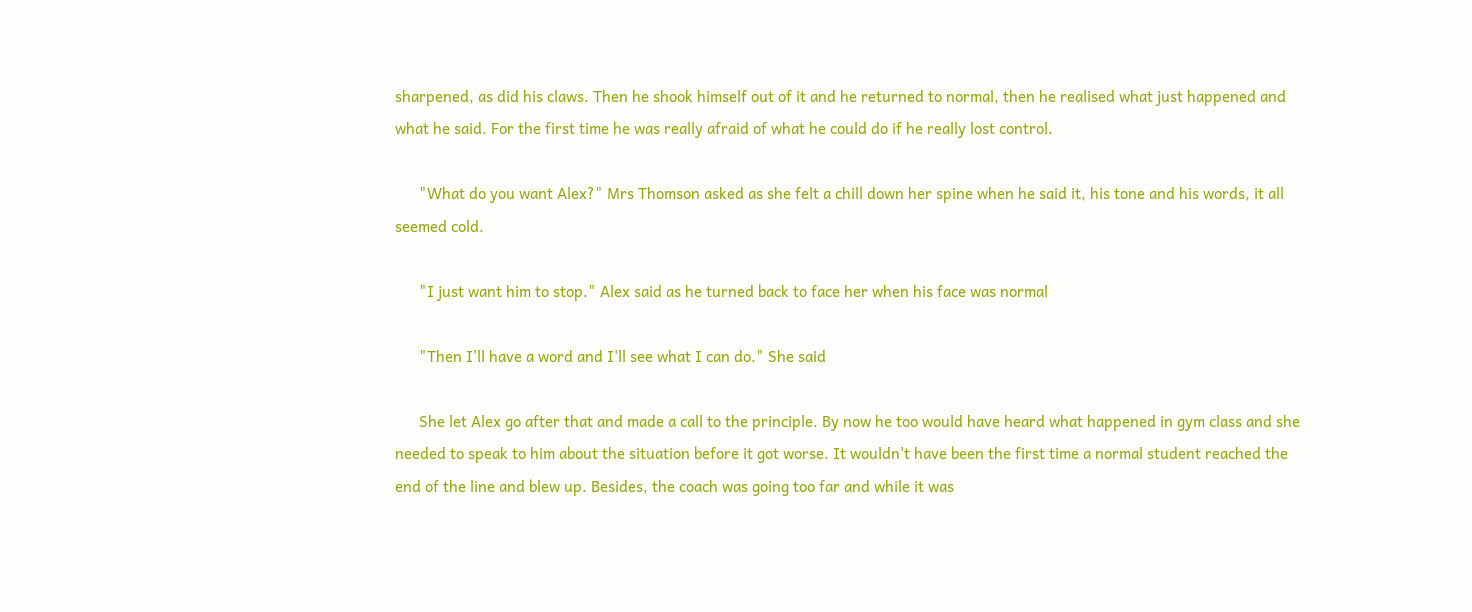sharpened, as did his claws. Then he shook himself out of it and he returned to normal, then he realised what just happened and what he said. For the first time he was really afraid of what he could do if he really lost control.

      "What do you want Alex?" Mrs Thomson asked as she felt a chill down her spine when he said it, his tone and his words, it all seemed cold.

      "I just want him to stop." Alex said as he turned back to face her when his face was normal

      "Then I'll have a word and I'll see what I can do." She said

      She let Alex go after that and made a call to the principle. By now he too would have heard what happened in gym class and she needed to speak to him about the situation before it got worse. It wouldn't have been the first time a normal student reached the end of the line and blew up. Besides, the coach was going too far and while it was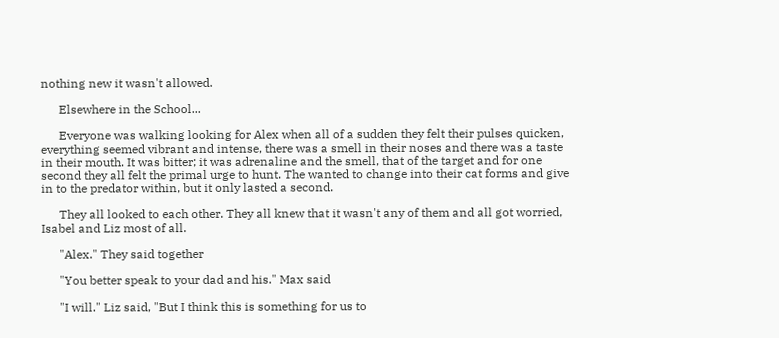nothing new it wasn't allowed.

      Elsewhere in the School...

      Everyone was walking looking for Alex when all of a sudden they felt their pulses quicken, everything seemed vibrant and intense, there was a smell in their noses and there was a taste in their mouth. It was bitter; it was adrenaline and the smell, that of the target and for one second they all felt the primal urge to hunt. The wanted to change into their cat forms and give in to the predator within, but it only lasted a second.

      They all looked to each other. They all knew that it wasn't any of them and all got worried, Isabel and Liz most of all.

      "Alex." They said together

      "You better speak to your dad and his." Max said

      "I will." Liz said, "But I think this is something for us to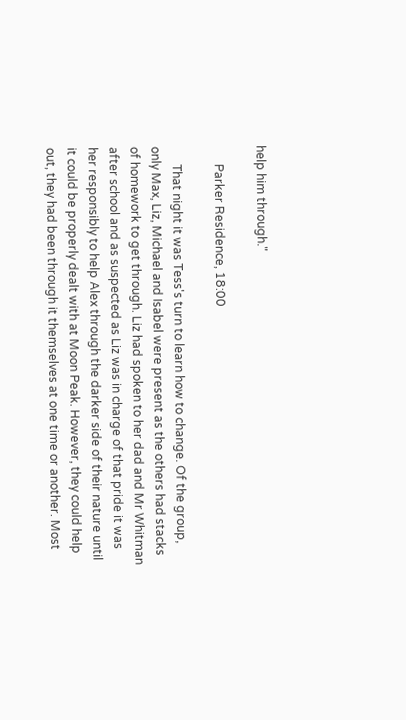help him through."

      Parker Residence, 18:00

      That night it was Tess's turn to learn how to change. Of the group, only Max, Liz, Michael and Isabel were present as the others had stacks of homework to get through. Liz had spoken to her dad and Mr Whitman after school and as suspected as Liz was in charge of that pride it was her responsibly to help Alex through the darker side of their nature until it could be properly dealt with at Moon Peak. However, they could help out, they had been through it themselves at one time or another. Most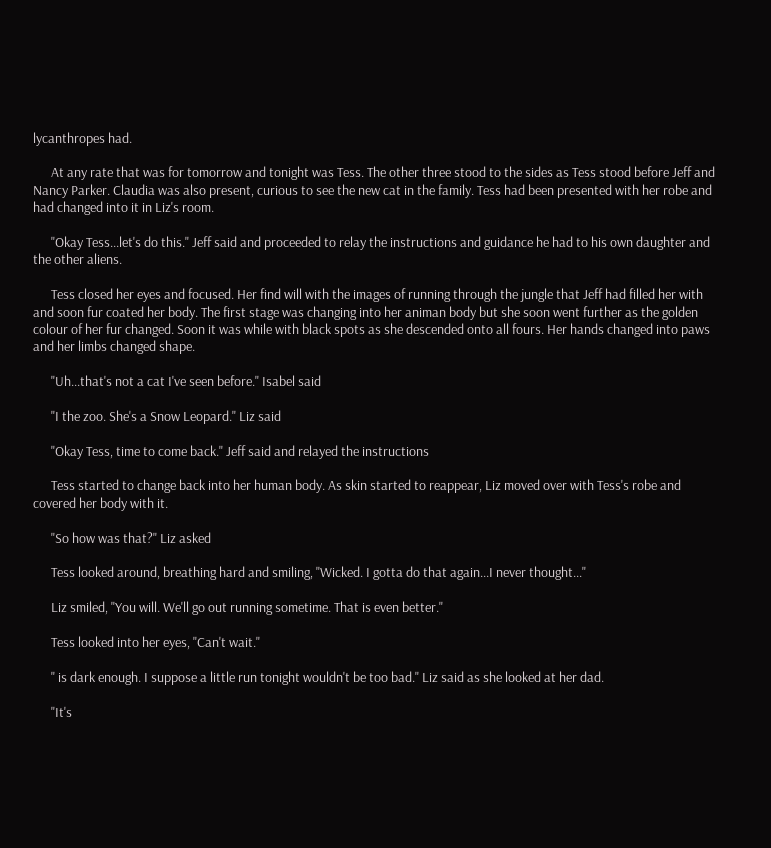lycanthropes had.

      At any rate that was for tomorrow and tonight was Tess. The other three stood to the sides as Tess stood before Jeff and Nancy Parker. Claudia was also present, curious to see the new cat in the family. Tess had been presented with her robe and had changed into it in Liz's room.

      "Okay Tess...let's do this." Jeff said and proceeded to relay the instructions and guidance he had to his own daughter and the other aliens.

      Tess closed her eyes and focused. Her find will with the images of running through the jungle that Jeff had filled her with and soon fur coated her body. The first stage was changing into her animan body but she soon went further as the golden colour of her fur changed. Soon it was while with black spots as she descended onto all fours. Her hands changed into paws and her limbs changed shape.

      "Uh...that's not a cat I've seen before." Isabel said

      "I the zoo. She's a Snow Leopard." Liz said

      "Okay Tess, time to come back." Jeff said and relayed the instructions

      Tess started to change back into her human body. As skin started to reappear, Liz moved over with Tess's robe and covered her body with it.

      "So how was that?" Liz asked

      Tess looked around, breathing hard and smiling, "Wicked. I gotta do that again...I never thought..."

      Liz smiled, "You will. We'll go out running sometime. That is even better."

      Tess looked into her eyes, "Can't wait."

      " is dark enough. I suppose a little run tonight wouldn't be too bad." Liz said as she looked at her dad.

      "It's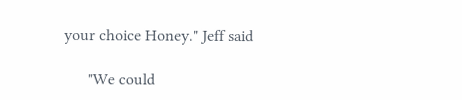your choice Honey." Jeff said

      "We could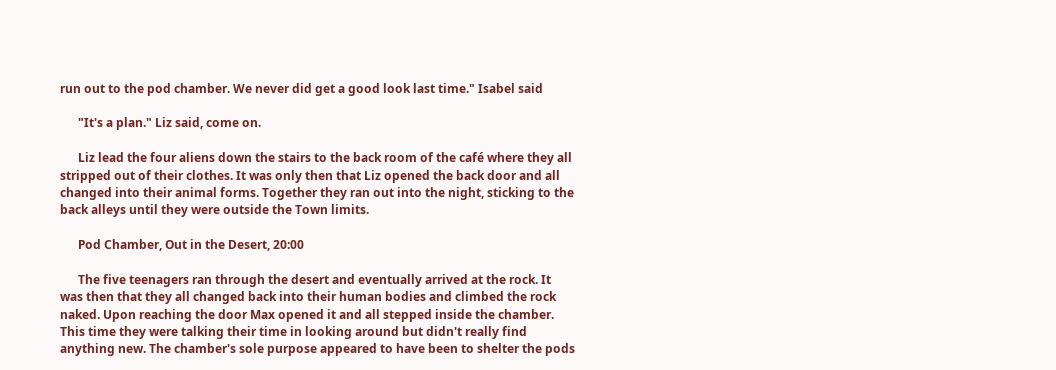run out to the pod chamber. We never did get a good look last time." Isabel said

      "It's a plan." Liz said, come on.

      Liz lead the four aliens down the stairs to the back room of the café where they all stripped out of their clothes. It was only then that Liz opened the back door and all changed into their animal forms. Together they ran out into the night, sticking to the back alleys until they were outside the Town limits.

      Pod Chamber, Out in the Desert, 20:00

      The five teenagers ran through the desert and eventually arrived at the rock. It was then that they all changed back into their human bodies and climbed the rock naked. Upon reaching the door Max opened it and all stepped inside the chamber. This time they were talking their time in looking around but didn't really find anything new. The chamber's sole purpose appeared to have been to shelter the pods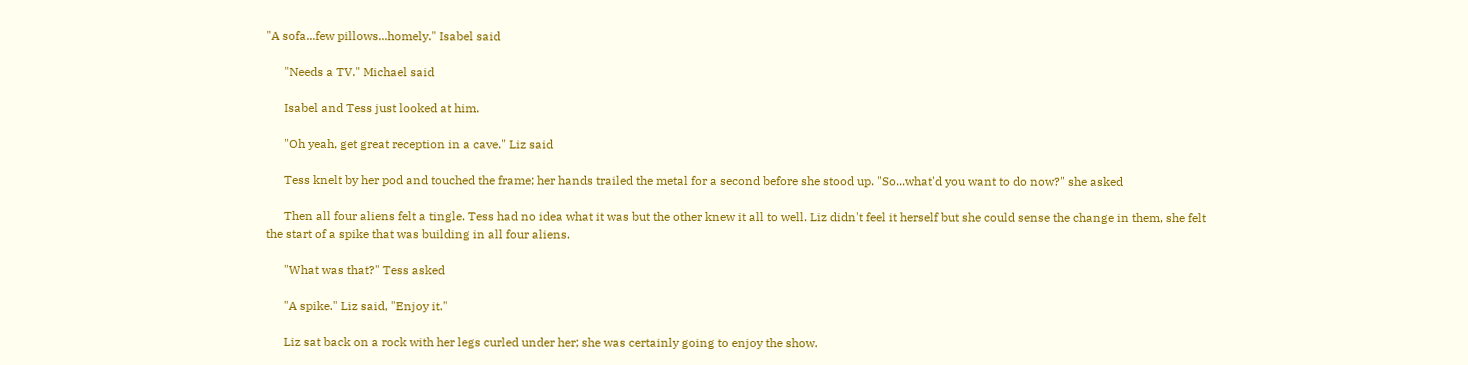"A sofa...few pillows...homely." Isabel said

      "Needs a TV." Michael said

      Isabel and Tess just looked at him.

      "Oh yeah, get great reception in a cave." Liz said

      Tess knelt by her pod and touched the frame; her hands trailed the metal for a second before she stood up. "So...what'd you want to do now?" she asked

      Then all four aliens felt a tingle. Tess had no idea what it was but the other knew it all to well. Liz didn't feel it herself but she could sense the change in them, she felt the start of a spike that was building in all four aliens.

      "What was that?" Tess asked

      "A spike." Liz said, "Enjoy it."

      Liz sat back on a rock with her legs curled under her; she was certainly going to enjoy the show.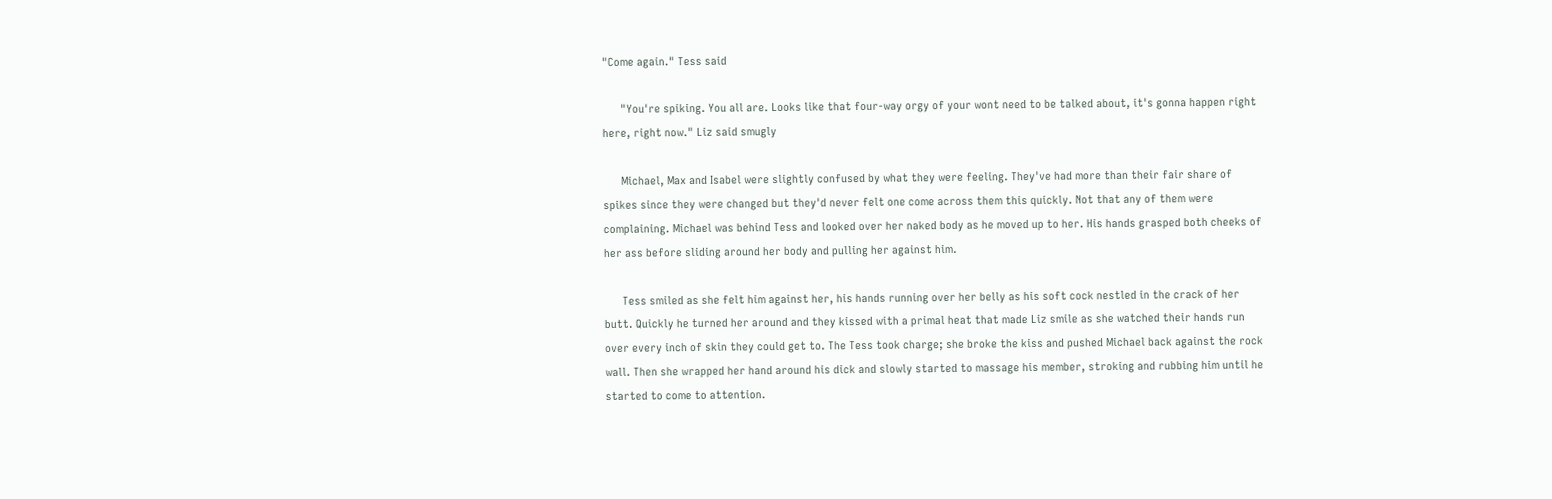"Come again." Tess said

      "You're spiking. You all are. Looks like that four-way orgy of your wont need to be talked about, it's gonna happen right here, right now." Liz said smugly

      Michael, Max and Isabel were slightly confused by what they were feeling. They've had more than their fair share of spikes since they were changed but they'd never felt one come across them this quickly. Not that any of them were complaining. Michael was behind Tess and looked over her naked body as he moved up to her. His hands grasped both cheeks of her ass before sliding around her body and pulling her against him.

      Tess smiled as she felt him against her, his hands running over her belly as his soft cock nestled in the crack of her butt. Quickly he turned her around and they kissed with a primal heat that made Liz smile as she watched their hands run over every inch of skin they could get to. The Tess took charge; she broke the kiss and pushed Michael back against the rock wall. Then she wrapped her hand around his dick and slowly started to massage his member, stroking and rubbing him until he started to come to attention.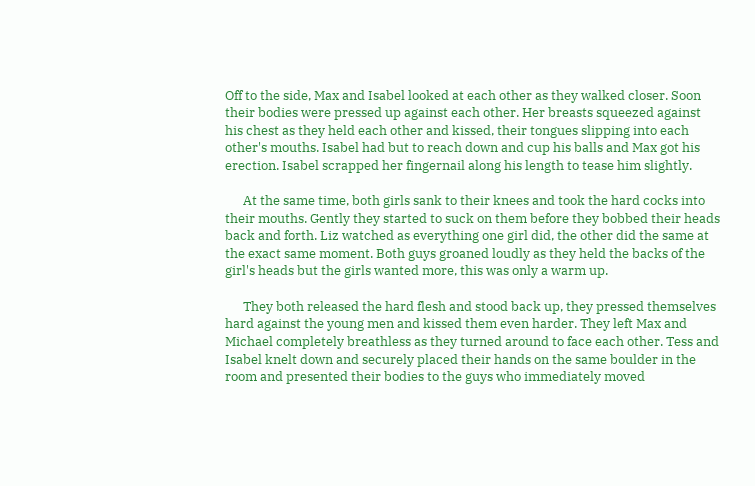Off to the side, Max and Isabel looked at each other as they walked closer. Soon their bodies were pressed up against each other. Her breasts squeezed against his chest as they held each other and kissed, their tongues slipping into each other's mouths. Isabel had but to reach down and cup his balls and Max got his erection. Isabel scrapped her fingernail along his length to tease him slightly.

      At the same time, both girls sank to their knees and took the hard cocks into their mouths. Gently they started to suck on them before they bobbed their heads back and forth. Liz watched as everything one girl did, the other did the same at the exact same moment. Both guys groaned loudly as they held the backs of the girl's heads but the girls wanted more, this was only a warm up.

      They both released the hard flesh and stood back up, they pressed themselves hard against the young men and kissed them even harder. They left Max and Michael completely breathless as they turned around to face each other. Tess and Isabel knelt down and securely placed their hands on the same boulder in the room and presented their bodies to the guys who immediately moved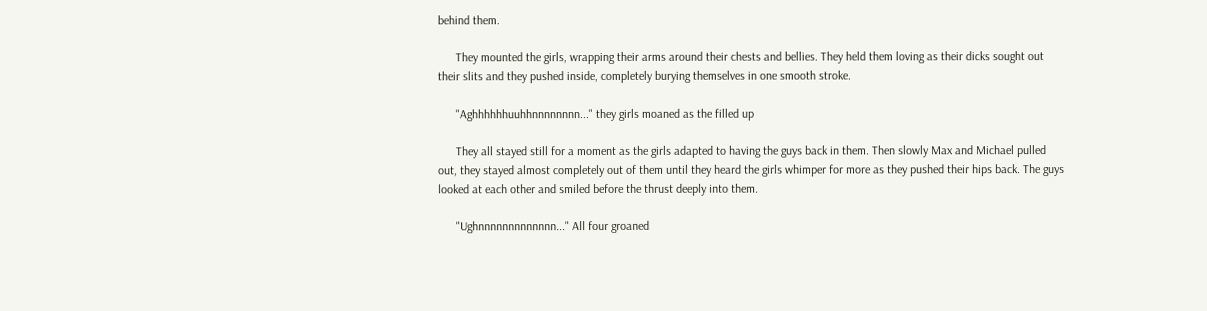behind them.

      They mounted the girls, wrapping their arms around their chests and bellies. They held them loving as their dicks sought out their slits and they pushed inside, completely burying themselves in one smooth stroke.

      "Aghhhhhhuuhhnnnnnnnn..." they girls moaned as the filled up

      They all stayed still for a moment as the girls adapted to having the guys back in them. Then slowly Max and Michael pulled out, they stayed almost completely out of them until they heard the girls whimper for more as they pushed their hips back. The guys looked at each other and smiled before the thrust deeply into them.

      "Ughnnnnnnnnnnnnn..." All four groaned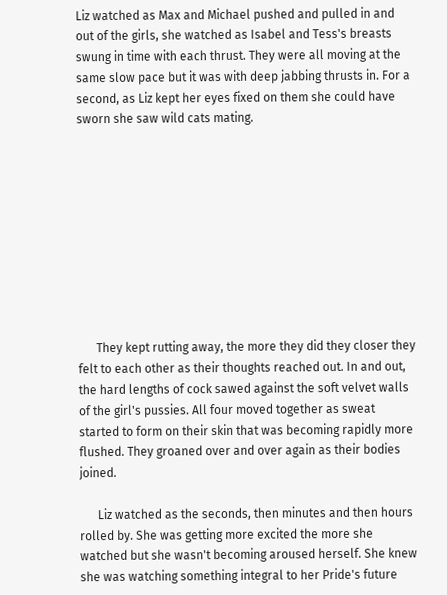Liz watched as Max and Michael pushed and pulled in and out of the girls, she watched as Isabel and Tess's breasts swung in time with each thrust. They were all moving at the same slow pace but it was with deep jabbing thrusts in. For a second, as Liz kept her eyes fixed on them she could have sworn she saw wild cats mating.










      They kept rutting away, the more they did they closer they felt to each other as their thoughts reached out. In and out, the hard lengths of cock sawed against the soft velvet walls of the girl's pussies. All four moved together as sweat started to form on their skin that was becoming rapidly more flushed. They groaned over and over again as their bodies joined.

      Liz watched as the seconds, then minutes and then hours rolled by. She was getting more excited the more she watched but she wasn't becoming aroused herself. She knew she was watching something integral to her Pride's future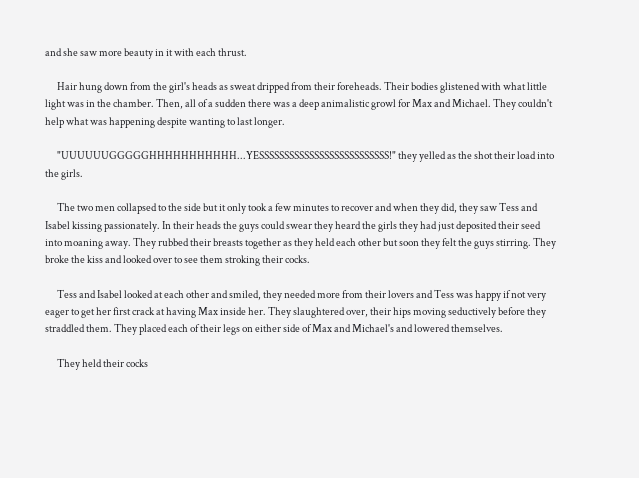and she saw more beauty in it with each thrust.

      Hair hung down from the girl's heads as sweat dripped from their foreheads. Their bodies glistened with what little light was in the chamber. Then, all of a sudden there was a deep animalistic growl for Max and Michael. They couldn't help what was happening despite wanting to last longer.

      "UUUUUUGGGGGHHHHHHHHHHH...YESSSSSSSSSSSSSSSSSSSSSSSSSS!" they yelled as the shot their load into the girls.

      The two men collapsed to the side but it only took a few minutes to recover and when they did, they saw Tess and Isabel kissing passionately. In their heads the guys could swear they heard the girls they had just deposited their seed into moaning away. They rubbed their breasts together as they held each other but soon they felt the guys stirring. They broke the kiss and looked over to see them stroking their cocks.

      Tess and Isabel looked at each other and smiled, they needed more from their lovers and Tess was happy if not very eager to get her first crack at having Max inside her. They slaughtered over, their hips moving seductively before they straddled them. They placed each of their legs on either side of Max and Michael's and lowered themselves.

      They held their cocks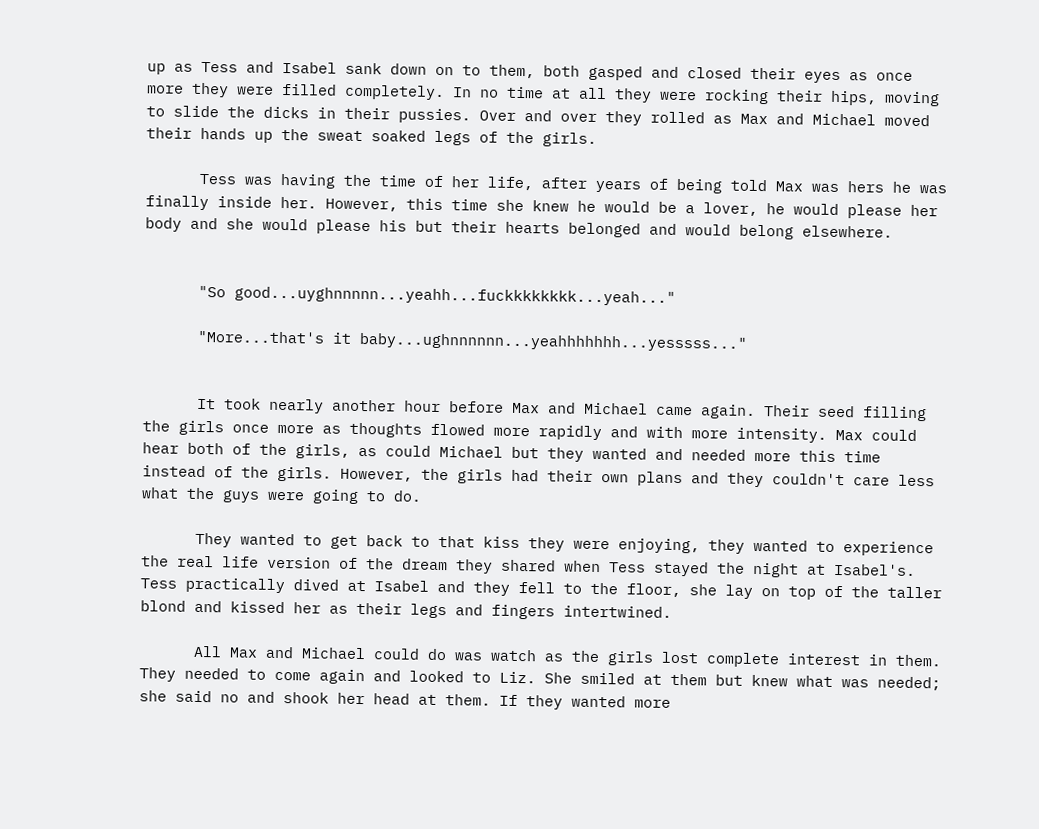up as Tess and Isabel sank down on to them, both gasped and closed their eyes as once more they were filled completely. In no time at all they were rocking their hips, moving to slide the dicks in their pussies. Over and over they rolled as Max and Michael moved their hands up the sweat soaked legs of the girls.

      Tess was having the time of her life, after years of being told Max was hers he was finally inside her. However, this time she knew he would be a lover, he would please her body and she would please his but their hearts belonged and would belong elsewhere.


      "So good...uyghnnnnn...yeahh...fuckkkkkkkk...yeah..."

      "More...that's it baby...ughnnnnnn...yeahhhhhhh...yesssss..."


      It took nearly another hour before Max and Michael came again. Their seed filling the girls once more as thoughts flowed more rapidly and with more intensity. Max could hear both of the girls, as could Michael but they wanted and needed more this time instead of the girls. However, the girls had their own plans and they couldn't care less what the guys were going to do.

      They wanted to get back to that kiss they were enjoying, they wanted to experience the real life version of the dream they shared when Tess stayed the night at Isabel's. Tess practically dived at Isabel and they fell to the floor, she lay on top of the taller blond and kissed her as their legs and fingers intertwined.

      All Max and Michael could do was watch as the girls lost complete interest in them. They needed to come again and looked to Liz. She smiled at them but knew what was needed; she said no and shook her head at them. If they wanted more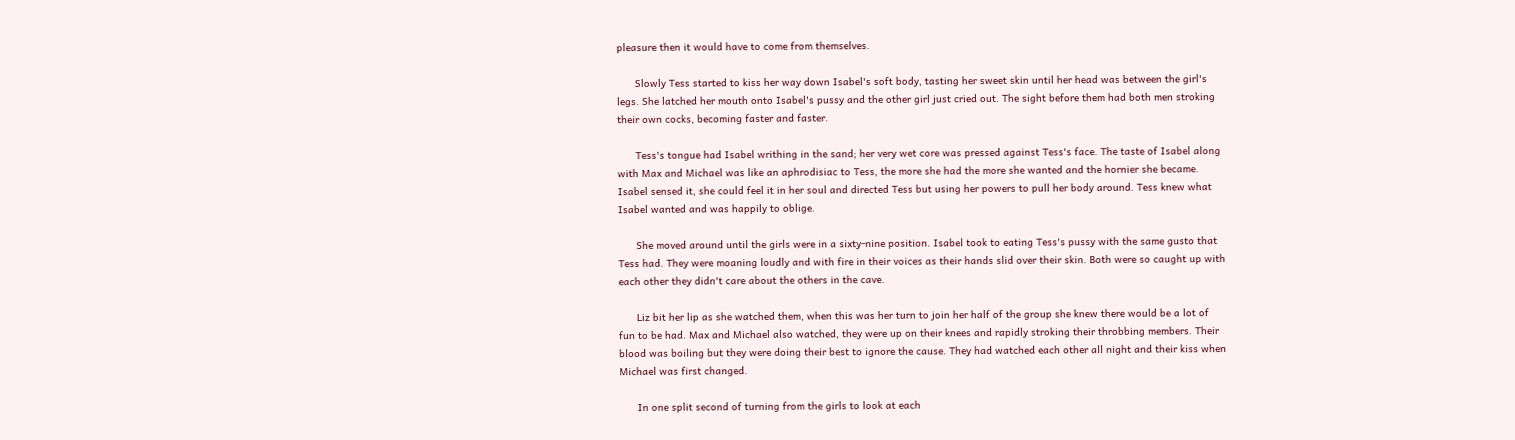pleasure then it would have to come from themselves.

      Slowly Tess started to kiss her way down Isabel's soft body, tasting her sweet skin until her head was between the girl's legs. She latched her mouth onto Isabel's pussy and the other girl just cried out. The sight before them had both men stroking their own cocks, becoming faster and faster.

      Tess's tongue had Isabel writhing in the sand; her very wet core was pressed against Tess's face. The taste of Isabel along with Max and Michael was like an aphrodisiac to Tess, the more she had the more she wanted and the hornier she became. Isabel sensed it, she could feel it in her soul and directed Tess but using her powers to pull her body around. Tess knew what Isabel wanted and was happily to oblige.

      She moved around until the girls were in a sixty-nine position. Isabel took to eating Tess's pussy with the same gusto that Tess had. They were moaning loudly and with fire in their voices as their hands slid over their skin. Both were so caught up with each other they didn't care about the others in the cave.

      Liz bit her lip as she watched them, when this was her turn to join her half of the group she knew there would be a lot of fun to be had. Max and Michael also watched, they were up on their knees and rapidly stroking their throbbing members. Their blood was boiling but they were doing their best to ignore the cause. They had watched each other all night and their kiss when Michael was first changed.

      In one split second of turning from the girls to look at each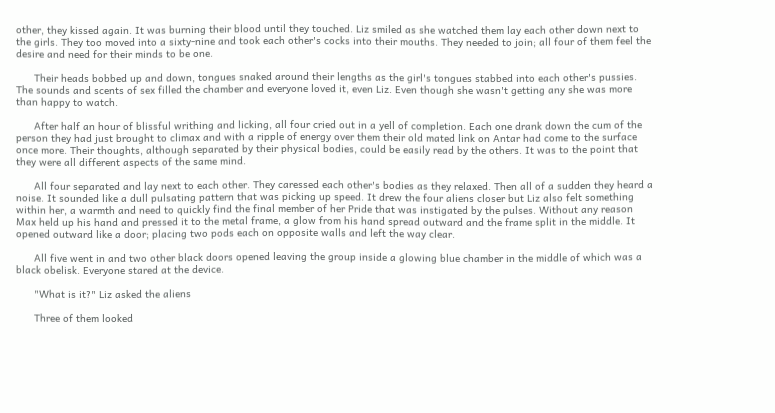other, they kissed again. It was burning their blood until they touched. Liz smiled as she watched them lay each other down next to the girls. They too moved into a sixty-nine and took each other's cocks into their mouths. They needed to join; all four of them feel the desire and need for their minds to be one.

      Their heads bobbed up and down, tongues snaked around their lengths as the girl's tongues stabbed into each other's pussies. The sounds and scents of sex filled the chamber and everyone loved it, even Liz. Even though she wasn't getting any she was more than happy to watch.

      After half an hour of blissful writhing and licking, all four cried out in a yell of completion. Each one drank down the cum of the person they had just brought to climax and with a ripple of energy over them their old mated link on Antar had come to the surface once more. Their thoughts, although separated by their physical bodies, could be easily read by the others. It was to the point that they were all different aspects of the same mind.

      All four separated and lay next to each other. They caressed each other's bodies as they relaxed. Then all of a sudden they heard a noise. It sounded like a dull pulsating pattern that was picking up speed. It drew the four aliens closer but Liz also felt something within her, a warmth and need to quickly find the final member of her Pride that was instigated by the pulses. Without any reason Max held up his hand and pressed it to the metal frame, a glow from his hand spread outward and the frame split in the middle. It opened outward like a door; placing two pods each on opposite walls and left the way clear.

      All five went in and two other black doors opened leaving the group inside a glowing blue chamber in the middle of which was a black obelisk. Everyone stared at the device.

      "What is it?" Liz asked the aliens

      Three of them looked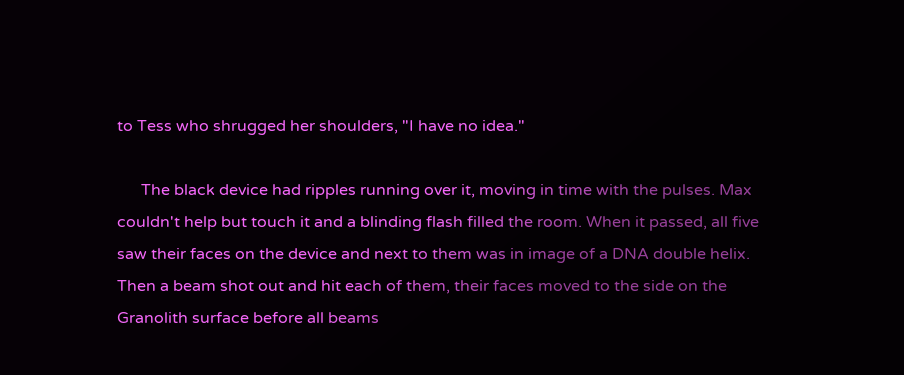to Tess who shrugged her shoulders, "I have no idea."

      The black device had ripples running over it, moving in time with the pulses. Max couldn't help but touch it and a blinding flash filled the room. When it passed, all five saw their faces on the device and next to them was in image of a DNA double helix. Then a beam shot out and hit each of them, their faces moved to the side on the Granolith surface before all beams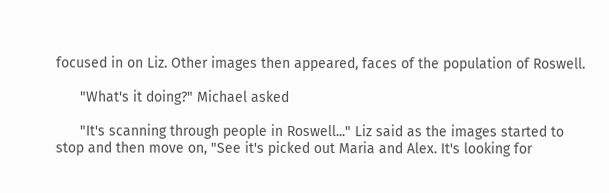focused in on Liz. Other images then appeared, faces of the population of Roswell.

      "What's it doing?" Michael asked

      "It's scanning through people in Roswell..." Liz said as the images started to stop and then move on, "See it's picked out Maria and Alex. It's looking for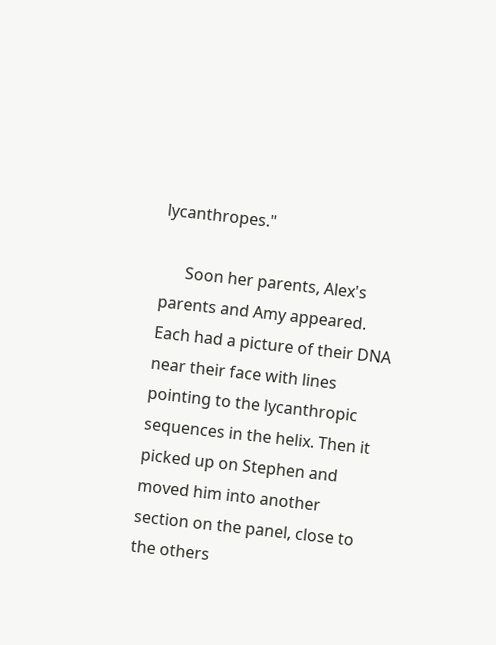lycanthropes."

      Soon her parents, Alex's parents and Amy appeared. Each had a picture of their DNA near their face with lines pointing to the lycanthropic sequences in the helix. Then it picked up on Stephen and moved him into another section on the panel, close to the others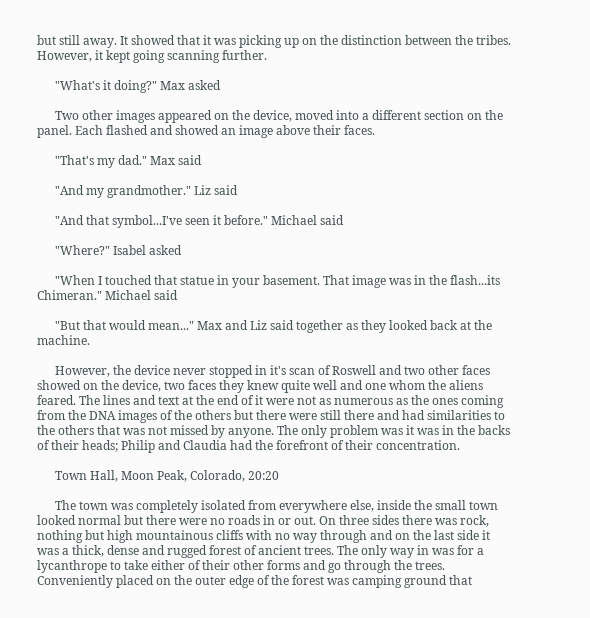but still away. It showed that it was picking up on the distinction between the tribes. However, it kept going scanning further.

      "What's it doing?" Max asked

      Two other images appeared on the device, moved into a different section on the panel. Each flashed and showed an image above their faces.

      "That's my dad." Max said

      "And my grandmother." Liz said

      "And that symbol...I've seen it before." Michael said

      "Where?" Isabel asked

      "When I touched that statue in your basement. That image was in the flash...its Chimeran." Michael said

      "But that would mean..." Max and Liz said together as they looked back at the machine.

      However, the device never stopped in it's scan of Roswell and two other faces showed on the device, two faces they knew quite well and one whom the aliens feared. The lines and text at the end of it were not as numerous as the ones coming from the DNA images of the others but there were still there and had similarities to the others that was not missed by anyone. The only problem was it was in the backs of their heads; Philip and Claudia had the forefront of their concentration.

      Town Hall, Moon Peak, Colorado, 20:20

      The town was completely isolated from everywhere else, inside the small town looked normal but there were no roads in or out. On three sides there was rock, nothing but high mountainous cliffs with no way through and on the last side it was a thick, dense and rugged forest of ancient trees. The only way in was for a lycanthrope to take either of their other forms and go through the trees. Conveniently placed on the outer edge of the forest was camping ground that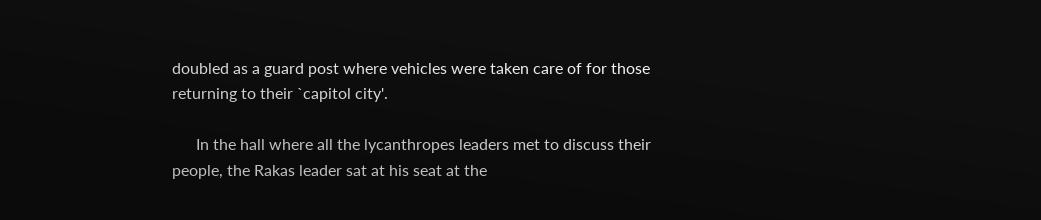doubled as a guard post where vehicles were taken care of for those returning to their `capitol city'.

      In the hall where all the lycanthropes leaders met to discuss their people, the Rakas leader sat at his seat at the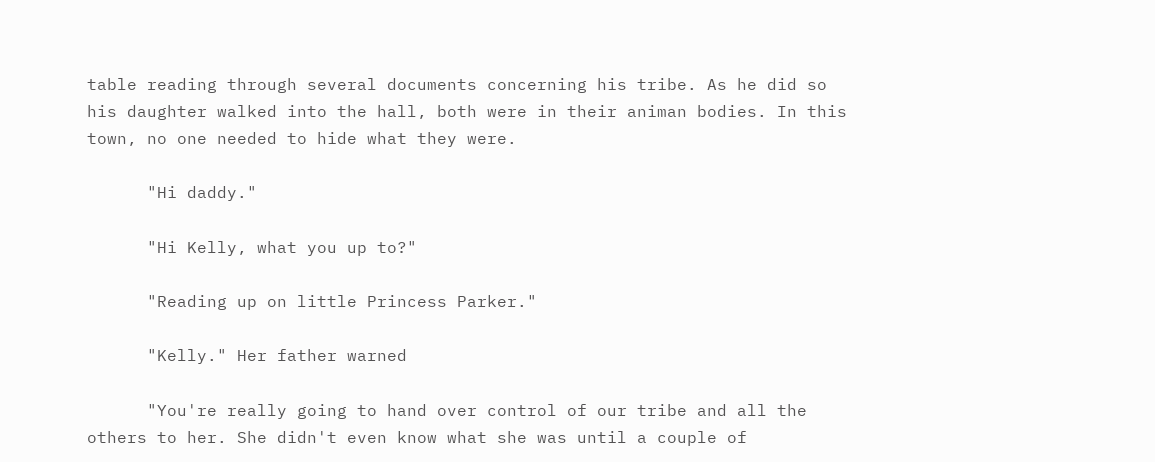table reading through several documents concerning his tribe. As he did so his daughter walked into the hall, both were in their animan bodies. In this town, no one needed to hide what they were.

      "Hi daddy."

      "Hi Kelly, what you up to?"

      "Reading up on little Princess Parker."

      "Kelly." Her father warned

      "You're really going to hand over control of our tribe and all the others to her. She didn't even know what she was until a couple of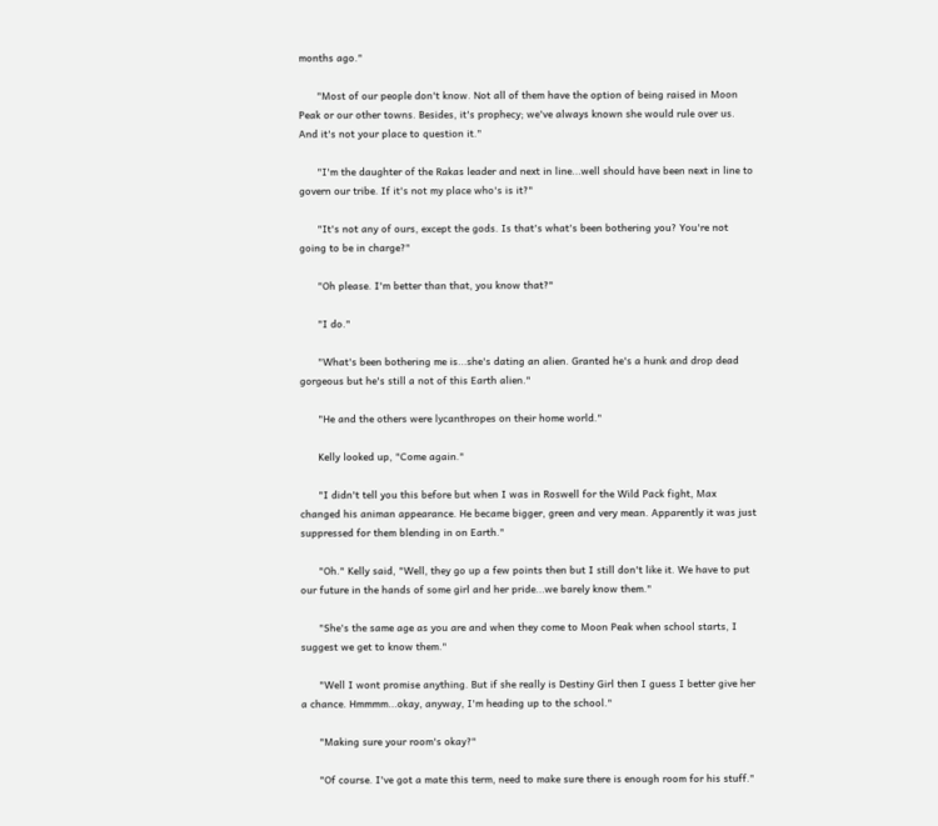months ago."

      "Most of our people don't know. Not all of them have the option of being raised in Moon Peak or our other towns. Besides, it's prophecy; we've always known she would rule over us. And it's not your place to question it."

      "I'm the daughter of the Rakas leader and next in line...well should have been next in line to govern our tribe. If it's not my place who's is it?"

      "It's not any of ours, except the gods. Is that's what's been bothering you? You're not going to be in charge?"

      "Oh please. I'm better than that, you know that?"

      "I do."

      "What's been bothering me is...she's dating an alien. Granted he's a hunk and drop dead gorgeous but he's still a not of this Earth alien."

      "He and the others were lycanthropes on their home world."

      Kelly looked up, "Come again."

      "I didn't tell you this before but when I was in Roswell for the Wild Pack fight, Max changed his animan appearance. He became bigger, green and very mean. Apparently it was just suppressed for them blending in on Earth."

      "Oh." Kelly said, "Well, they go up a few points then but I still don't like it. We have to put our future in the hands of some girl and her pride...we barely know them."

      "She's the same age as you are and when they come to Moon Peak when school starts, I suggest we get to know them."

      "Well I wont promise anything. But if she really is Destiny Girl then I guess I better give her a chance. Hmmmm...okay, anyway, I'm heading up to the school."

      "Making sure your room's okay?"

      "Of course. I've got a mate this term, need to make sure there is enough room for his stuff."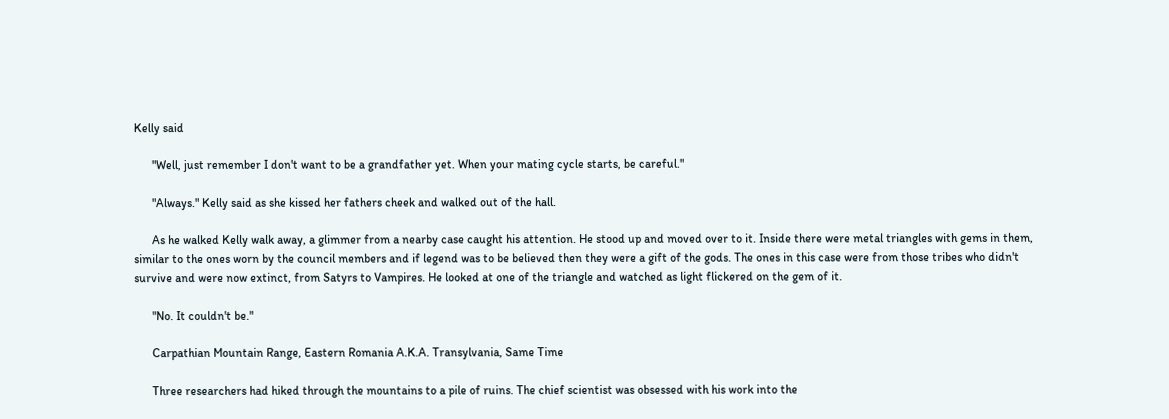Kelly said

      "Well, just remember I don't want to be a grandfather yet. When your mating cycle starts, be careful."

      "Always." Kelly said as she kissed her fathers cheek and walked out of the hall.

      As he walked Kelly walk away, a glimmer from a nearby case caught his attention. He stood up and moved over to it. Inside there were metal triangles with gems in them, similar to the ones worn by the council members and if legend was to be believed then they were a gift of the gods. The ones in this case were from those tribes who didn't survive and were now extinct, from Satyrs to Vampires. He looked at one of the triangle and watched as light flickered on the gem of it.

      "No. It couldn't be."

      Carpathian Mountain Range, Eastern Romania A.K.A. Transylvania, Same Time

      Three researchers had hiked through the mountains to a pile of ruins. The chief scientist was obsessed with his work into the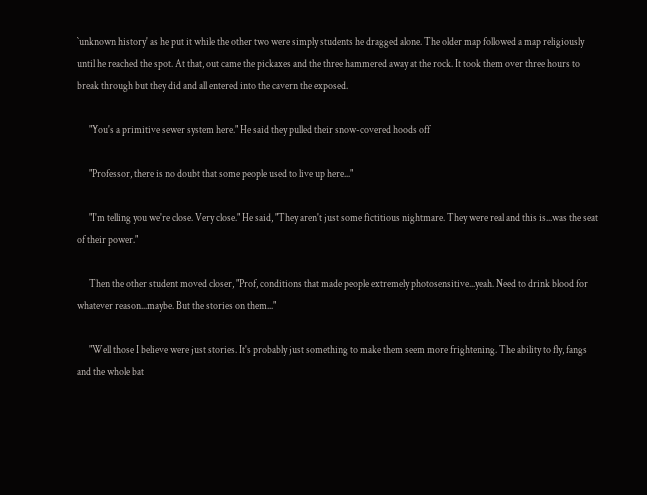`unknown history' as he put it while the other two were simply students he dragged alone. The older map followed a map religiously until he reached the spot. At that, out came the pickaxes and the three hammered away at the rock. It took them over three hours to break through but they did and all entered into the cavern the exposed.

      "You's a primitive sewer system here." He said they pulled their snow-covered hoods off

      "Professor, there is no doubt that some people used to live up here..."

      "I'm telling you we're close. Very close." He said, "They aren't just some fictitious nightmare. They were real and this is...was the seat of their power."

      Then the other student moved closer, "Prof, conditions that made people extremely photosensitive...yeah. Need to drink blood for whatever reason...maybe. But the stories on them..."

      "Well those I believe were just stories. It's probably just something to make them seem more frightening. The ability to fly, fangs and the whole bat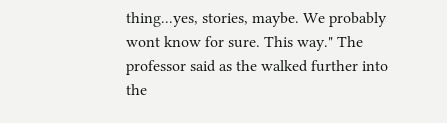thing...yes, stories, maybe. We probably wont know for sure. This way." The professor said as the walked further into the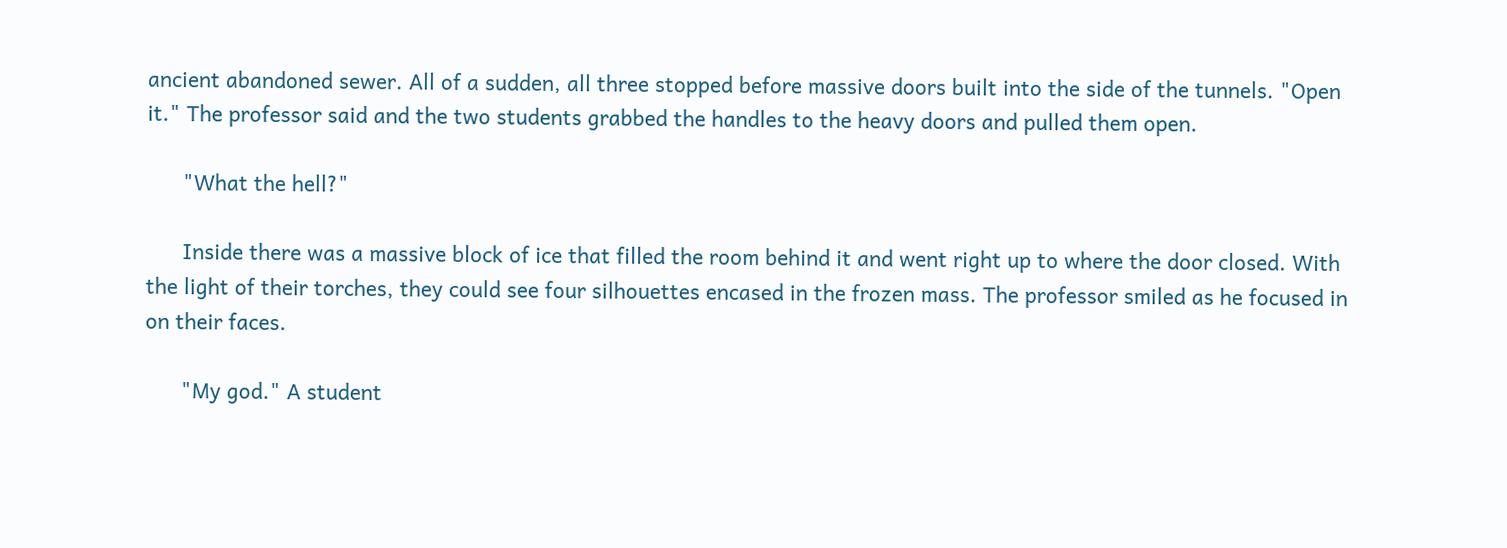ancient abandoned sewer. All of a sudden, all three stopped before massive doors built into the side of the tunnels. "Open it." The professor said and the two students grabbed the handles to the heavy doors and pulled them open.

      "What the hell?"

      Inside there was a massive block of ice that filled the room behind it and went right up to where the door closed. With the light of their torches, they could see four silhouettes encased in the frozen mass. The professor smiled as he focused in on their faces.

      "My god." A student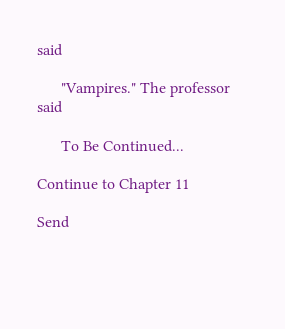said

      "Vampires." The professor said

      To Be Continued...

Continue to Chapter 11

Send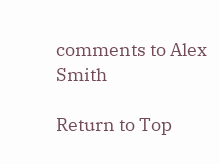comments to Alex Smith

Return to Top